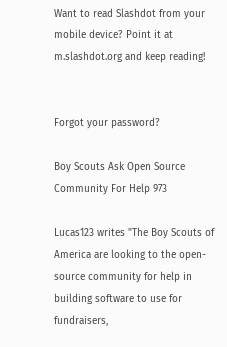Want to read Slashdot from your mobile device? Point it at m.slashdot.org and keep reading!


Forgot your password?

Boy Scouts Ask Open Source Community For Help 973

Lucas123 writes "The Boy Scouts of America are looking to the open-source community for help in building software to use for fundraisers,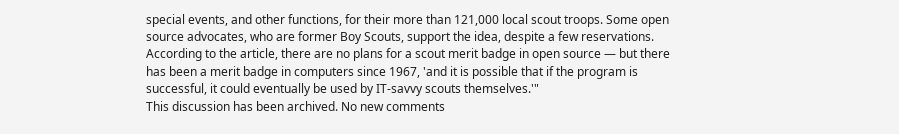special events, and other functions, for their more than 121,000 local scout troops. Some open source advocates, who are former Boy Scouts, support the idea, despite a few reservations. According to the article, there are no plans for a scout merit badge in open source — but there has been a merit badge in computers since 1967, 'and it is possible that if the program is successful, it could eventually be used by IT-savvy scouts themselves.'"
This discussion has been archived. No new comments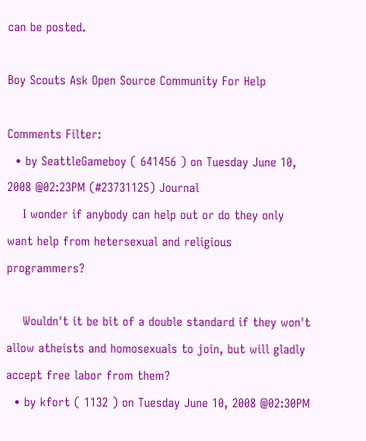can be posted.

Boy Scouts Ask Open Source Community For Help

Comments Filter:
  • by SeattleGameboy ( 641456 ) on Tuesday June 10, 2008 @02:23PM (#23731125) Journal
    I wonder if anybody can help out or do they only want help from hetersexual and religious programmers?

    Wouldn't it be bit of a double standard if they won't allow atheists and homosexuals to join, but will gladly accept free labor from them?
  • by kfort ( 1132 ) on Tuesday June 10, 2008 @02:30PM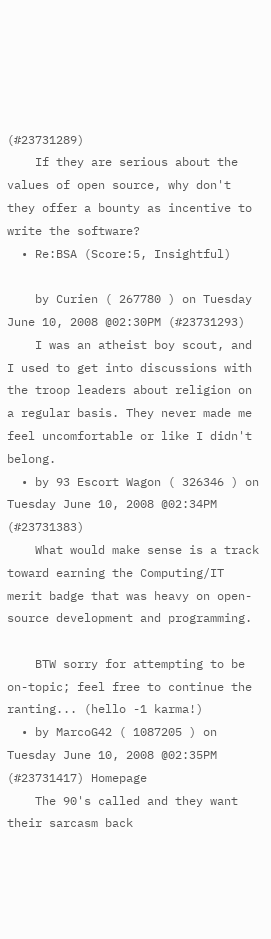(#23731289)
    If they are serious about the values of open source, why don't they offer a bounty as incentive to write the software?
  • Re:BSA (Score:5, Insightful)

    by Curien ( 267780 ) on Tuesday June 10, 2008 @02:30PM (#23731293)
    I was an atheist boy scout, and I used to get into discussions with the troop leaders about religion on a regular basis. They never made me feel uncomfortable or like I didn't belong.
  • by 93 Escort Wagon ( 326346 ) on Tuesday June 10, 2008 @02:34PM (#23731383)
    What would make sense is a track toward earning the Computing/IT merit badge that was heavy on open-source development and programming.

    BTW sorry for attempting to be on-topic; feel free to continue the ranting... (hello -1 karma!)
  • by MarcoG42 ( 1087205 ) on Tuesday June 10, 2008 @02:35PM (#23731417) Homepage
    The 90's called and they want their sarcasm back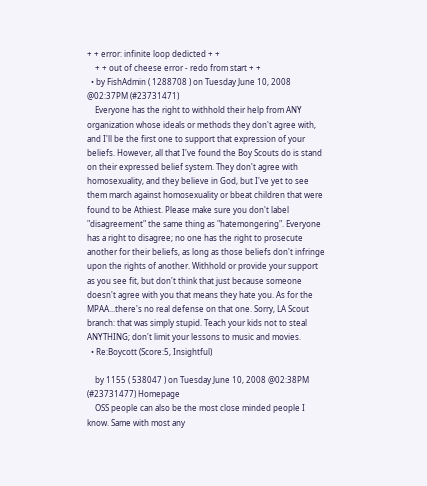+ + error: infinite loop dedicted + +
    + + out of cheese error - redo from start + +
  • by FishAdmin ( 1288708 ) on Tuesday June 10, 2008 @02:37PM (#23731471)
    Everyone has the right to withhold their help from ANY organization whose ideals or methods they don't agree with, and I'll be the first one to support that expression of your beliefs. However, all that I've found the Boy Scouts do is stand on their expressed belief system. They don't agree with homosexuality, and they believe in God, but I've yet to see them march against homosexuality or bbeat children that were found to be Athiest. Please make sure you don't label "disagreement" the same thing as "hatemongering". Everyone has a right to disagree; no one has the right to prosecute another for their beliefs, as long as those beliefs don't infringe upon the rights of another. Withhold or provide your support as you see fit, but don't think that just because someone doesn't agree with you that means they hate you. As for the MPAA...there's no real defense on that one. Sorry, LA Scout branch: that was simply stupid. Teach your kids not to steal ANYTHING; don't limit your lessons to music and movies.
  • Re:Boycott (Score:5, Insightful)

    by 1155 ( 538047 ) on Tuesday June 10, 2008 @02:38PM (#23731477) Homepage
    OSS people can also be the most close minded people I know. Same with most any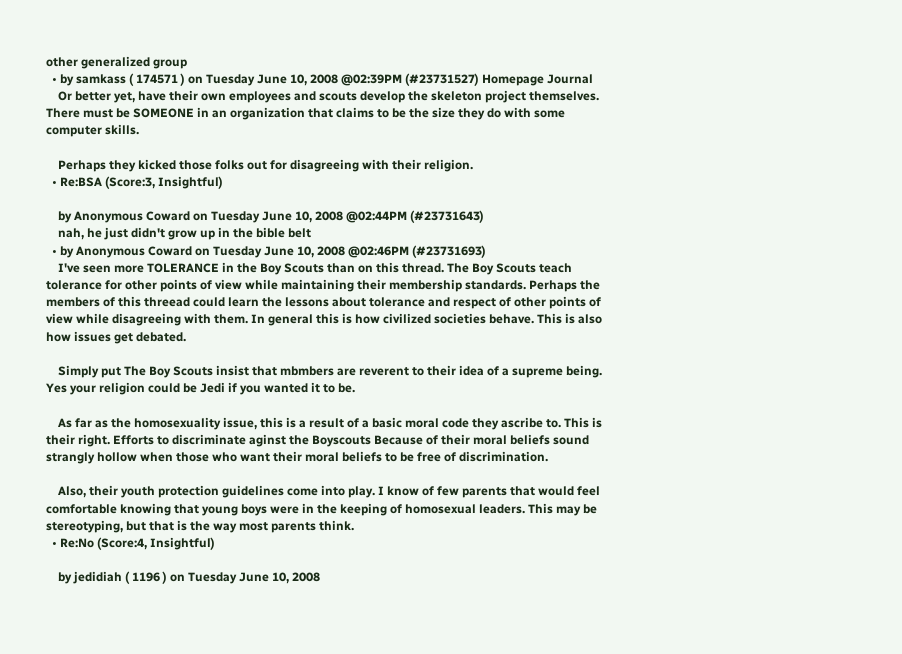other generalized group
  • by samkass ( 174571 ) on Tuesday June 10, 2008 @02:39PM (#23731527) Homepage Journal
    Or better yet, have their own employees and scouts develop the skeleton project themselves. There must be SOMEONE in an organization that claims to be the size they do with some computer skills.

    Perhaps they kicked those folks out for disagreeing with their religion.
  • Re:BSA (Score:3, Insightful)

    by Anonymous Coward on Tuesday June 10, 2008 @02:44PM (#23731643)
    nah, he just didn't grow up in the bible belt
  • by Anonymous Coward on Tuesday June 10, 2008 @02:46PM (#23731693)
    I've seen more TOLERANCE in the Boy Scouts than on this thread. The Boy Scouts teach tolerance for other points of view while maintaining their membership standards. Perhaps the members of this threead could learn the lessons about tolerance and respect of other points of view while disagreeing with them. In general this is how civilized societies behave. This is also how issues get debated.

    Simply put The Boy Scouts insist that mbmbers are reverent to their idea of a supreme being. Yes your religion could be Jedi if you wanted it to be.

    As far as the homosexuality issue, this is a result of a basic moral code they ascribe to. This is their right. Efforts to discriminate aginst the Boyscouts Because of their moral beliefs sound strangly hollow when those who want their moral beliefs to be free of discrimination.

    Also, their youth protection guidelines come into play. I know of few parents that would feel comfortable knowing that young boys were in the keeping of homosexual leaders. This may be stereotyping, but that is the way most parents think.
  • Re:No (Score:4, Insightful)

    by jedidiah ( 1196 ) on Tuesday June 10, 2008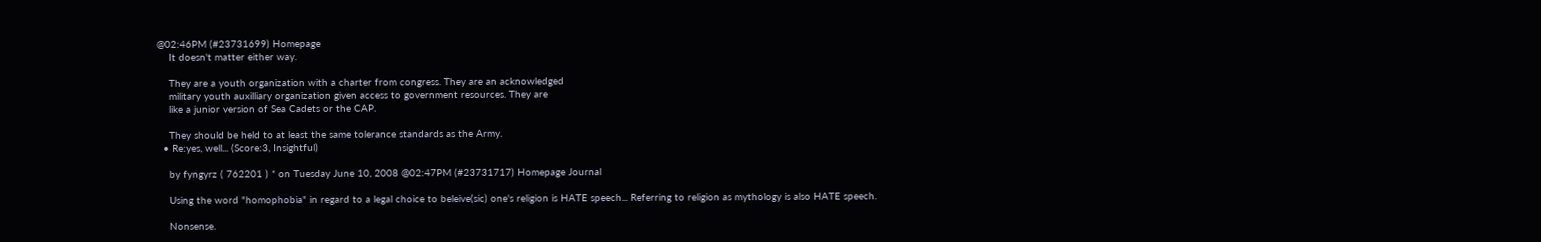@02:46PM (#23731699) Homepage
    It doesn't matter either way.

    They are a youth organization with a charter from congress. They are an acknowledged
    military youth auxilliary organization given access to government resources. They are
    like a junior version of Sea Cadets or the CAP.

    They should be held to at least the same tolerance standards as the Army.
  • Re:yes, well... (Score:3, Insightful)

    by fyngyrz ( 762201 ) * on Tuesday June 10, 2008 @02:47PM (#23731717) Homepage Journal

    Using the word "homophobia" in regard to a legal choice to beleive(sic) one's religion is HATE speech... Referring to religion as mythology is also HATE speech.

    Nonsense.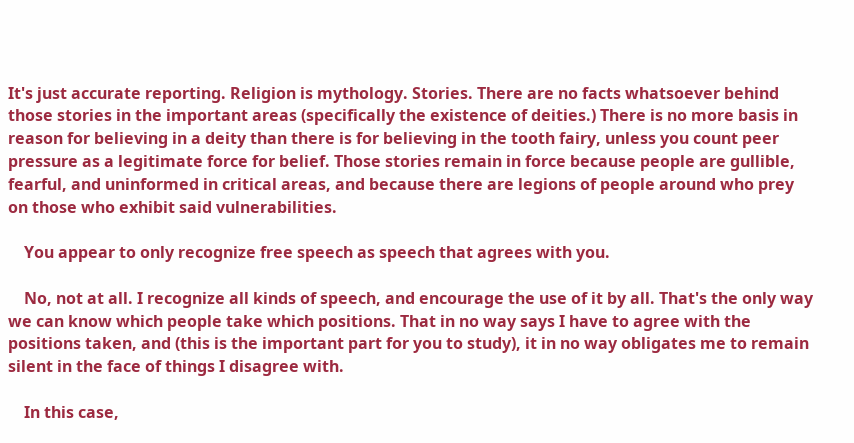It's just accurate reporting. Religion is mythology. Stories. There are no facts whatsoever behind those stories in the important areas (specifically the existence of deities.) There is no more basis in reason for believing in a deity than there is for believing in the tooth fairy, unless you count peer pressure as a legitimate force for belief. Those stories remain in force because people are gullible, fearful, and uninformed in critical areas, and because there are legions of people around who prey on those who exhibit said vulnerabilities.

    You appear to only recognize free speech as speech that agrees with you.

    No, not at all. I recognize all kinds of speech, and encourage the use of it by all. That's the only way we can know which people take which positions. That in no way says I have to agree with the positions taken, and (this is the important part for you to study), it in no way obligates me to remain silent in the face of things I disagree with.

    In this case,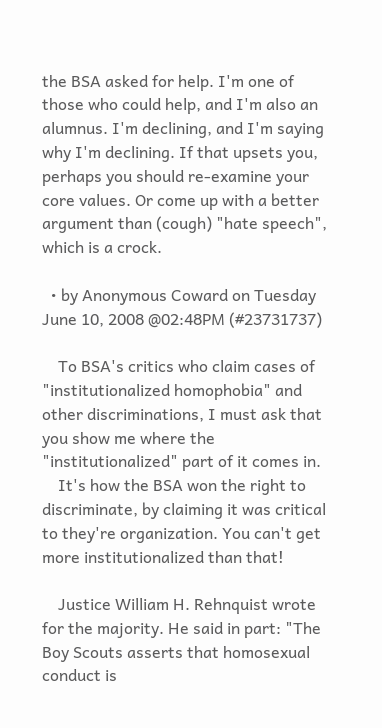the BSA asked for help. I'm one of those who could help, and I'm also an alumnus. I'm declining, and I'm saying why I'm declining. If that upsets you, perhaps you should re-examine your core values. Or come up with a better argument than (cough) "hate speech", which is a crock.

  • by Anonymous Coward on Tuesday June 10, 2008 @02:48PM (#23731737)

    To BSA's critics who claim cases of "institutionalized homophobia" and other discriminations, I must ask that you show me where the "institutionalized" part of it comes in.
    It's how the BSA won the right to discriminate, by claiming it was critical to they're organization. You can't get more institutionalized than that!

    Justice William H. Rehnquist wrote for the majority. He said in part: "The Boy Scouts asserts that homosexual conduct is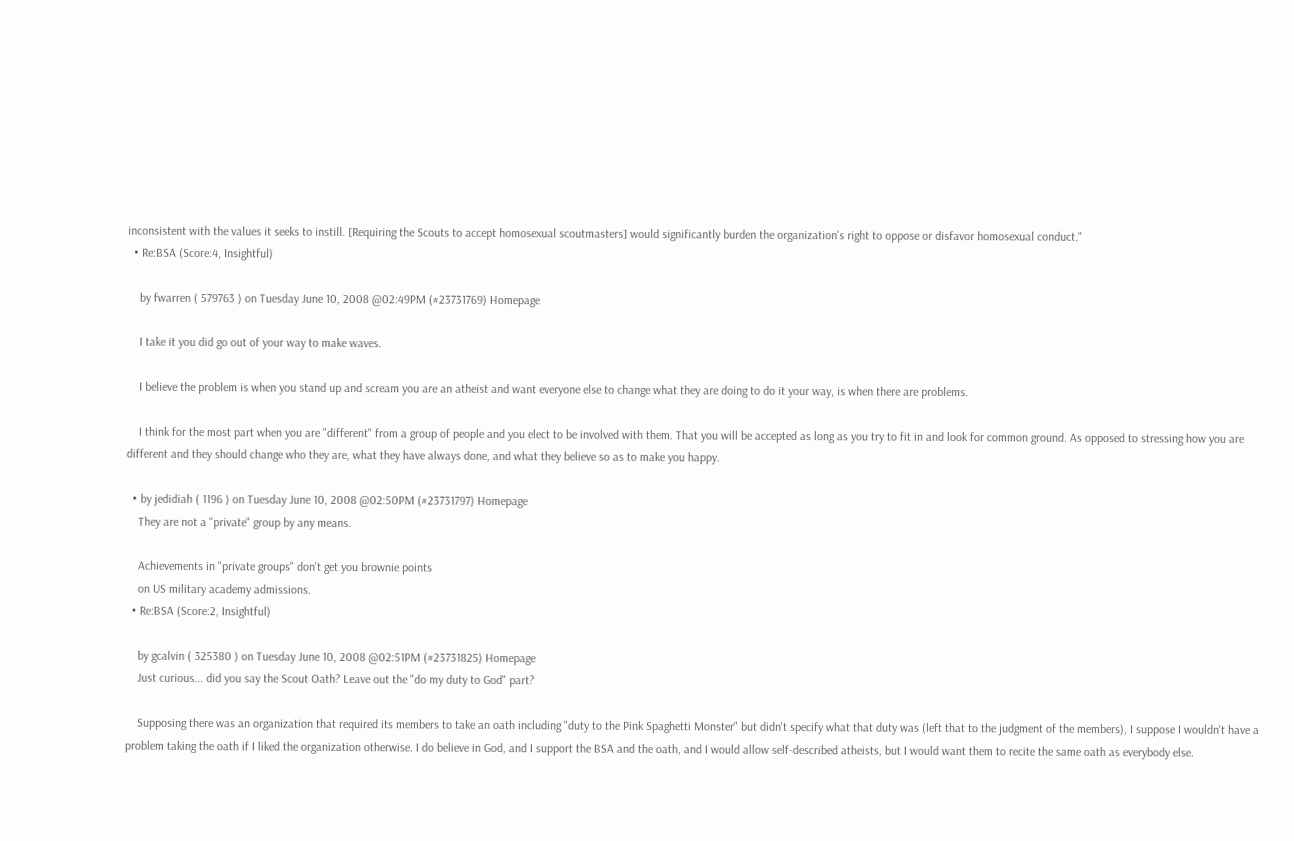inconsistent with the values it seeks to instill. [Requiring the Scouts to accept homosexual scoutmasters] would significantly burden the organization's right to oppose or disfavor homosexual conduct."
  • Re:BSA (Score:4, Insightful)

    by fwarren ( 579763 ) on Tuesday June 10, 2008 @02:49PM (#23731769) Homepage

    I take it you did go out of your way to make waves.

    I believe the problem is when you stand up and scream you are an atheist and want everyone else to change what they are doing to do it your way, is when there are problems.

    I think for the most part when you are "different" from a group of people and you elect to be involved with them. That you will be accepted as long as you try to fit in and look for common ground. As opposed to stressing how you are different and they should change who they are, what they have always done, and what they believe so as to make you happy.

  • by jedidiah ( 1196 ) on Tuesday June 10, 2008 @02:50PM (#23731797) Homepage
    They are not a "private" group by any means.

    Achievements in "private groups" don't get you brownie points
    on US military academy admissions.
  • Re:BSA (Score:2, Insightful)

    by gcalvin ( 325380 ) on Tuesday June 10, 2008 @02:51PM (#23731825) Homepage
    Just curious... did you say the Scout Oath? Leave out the "do my duty to God" part?

    Supposing there was an organization that required its members to take an oath including "duty to the Pink Spaghetti Monster" but didn't specify what that duty was (left that to the judgment of the members), I suppose I wouldn't have a problem taking the oath if I liked the organization otherwise. I do believe in God, and I support the BSA and the oath, and I would allow self-described atheists, but I would want them to recite the same oath as everybody else.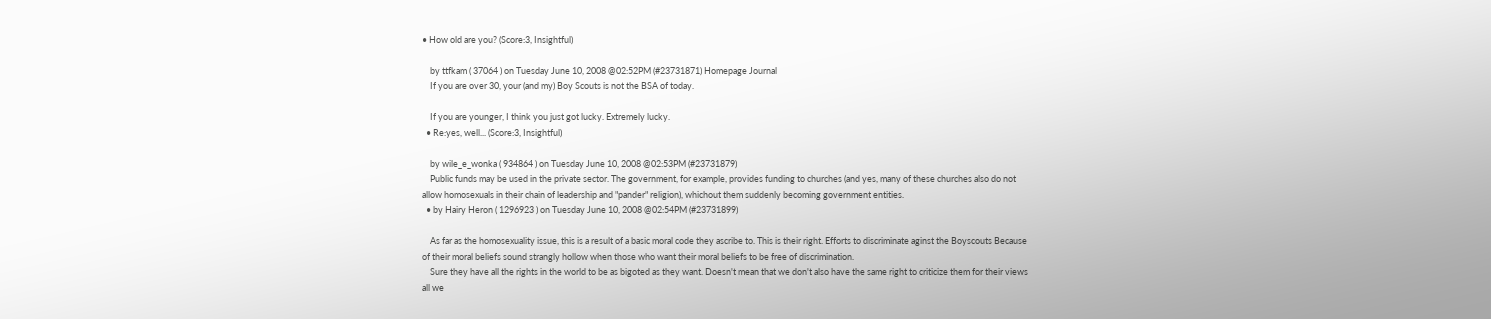• How old are you? (Score:3, Insightful)

    by ttfkam ( 37064 ) on Tuesday June 10, 2008 @02:52PM (#23731871) Homepage Journal
    If you are over 30, your (and my) Boy Scouts is not the BSA of today.

    If you are younger, I think you just got lucky. Extremely lucky.
  • Re:yes, well... (Score:3, Insightful)

    by wile_e_wonka ( 934864 ) on Tuesday June 10, 2008 @02:53PM (#23731879)
    Public funds may be used in the private sector. The government, for example, provides funding to churches (and yes, many of these churches also do not allow homosexuals in their chain of leadership and "pander" religion), whichout them suddenly becoming government entities.
  • by Hairy Heron ( 1296923 ) on Tuesday June 10, 2008 @02:54PM (#23731899)

    As far as the homosexuality issue, this is a result of a basic moral code they ascribe to. This is their right. Efforts to discriminate aginst the Boyscouts Because of their moral beliefs sound strangly hollow when those who want their moral beliefs to be free of discrimination.
    Sure they have all the rights in the world to be as bigoted as they want. Doesn't mean that we don't also have the same right to criticize them for their views all we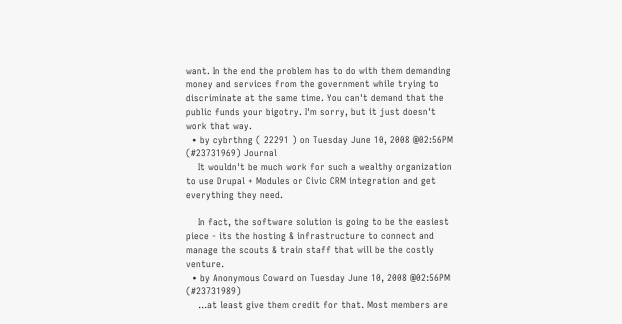want. In the end the problem has to do with them demanding money and services from the government while trying to discriminate at the same time. You can't demand that the public funds your bigotry. I'm sorry, but it just doesn't work that way.
  • by cybrthng ( 22291 ) on Tuesday June 10, 2008 @02:56PM (#23731969) Journal
    It wouldn't be much work for such a wealthy organization to use Drupal + Modules or Civic CRM integration and get everything they need.

    In fact, the software solution is going to be the easiest piece - its the hosting & infrastructure to connect and manage the scouts & train staff that will be the costly venture.
  • by Anonymous Coward on Tuesday June 10, 2008 @02:56PM (#23731989)
    ...at least give them credit for that. Most members are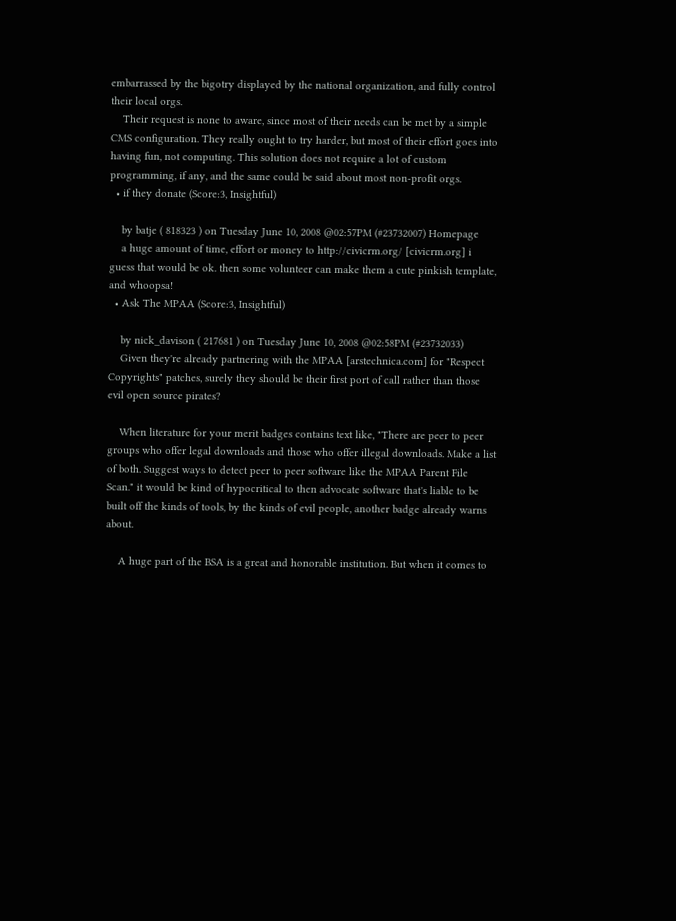embarrassed by the bigotry displayed by the national organization, and fully control their local orgs.
    Their request is none to aware, since most of their needs can be met by a simple CMS configuration. They really ought to try harder, but most of their effort goes into having fun, not computing. This solution does not require a lot of custom programming, if any, and the same could be said about most non-profit orgs.
  • if they donate (Score:3, Insightful)

    by batje ( 818323 ) on Tuesday June 10, 2008 @02:57PM (#23732007) Homepage
    a huge amount of time, effort or money to http://civicrm.org/ [civicrm.org] i guess that would be ok. then some volunteer can make them a cute pinkish template, and whoopsa!
  • Ask The MPAA (Score:3, Insightful)

    by nick_davison ( 217681 ) on Tuesday June 10, 2008 @02:58PM (#23732033)
    Given they're already partnering with the MPAA [arstechnica.com] for "Respect Copyrights" patches, surely they should be their first port of call rather than those evil open source pirates?

    When literature for your merit badges contains text like, "There are peer to peer groups who offer legal downloads and those who offer illegal downloads. Make a list of both. Suggest ways to detect peer to peer software like the MPAA Parent File Scan." it would be kind of hypocritical to then advocate software that's liable to be built off the kinds of tools, by the kinds of evil people, another badge already warns about.

    A huge part of the BSA is a great and honorable institution. But when it comes to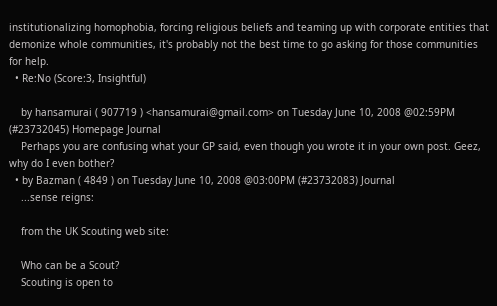institutionalizing homophobia, forcing religious beliefs and teaming up with corporate entities that demonize whole communities, it's probably not the best time to go asking for those communities for help.
  • Re:No (Score:3, Insightful)

    by hansamurai ( 907719 ) <hansamurai@gmail.com> on Tuesday June 10, 2008 @02:59PM (#23732045) Homepage Journal
    Perhaps you are confusing what your GP said, even though you wrote it in your own post. Geez, why do I even bother?
  • by Bazman ( 4849 ) on Tuesday June 10, 2008 @03:00PM (#23732083) Journal
    ...sense reigns:

    from the UK Scouting web site:

    Who can be a Scout?
    Scouting is open to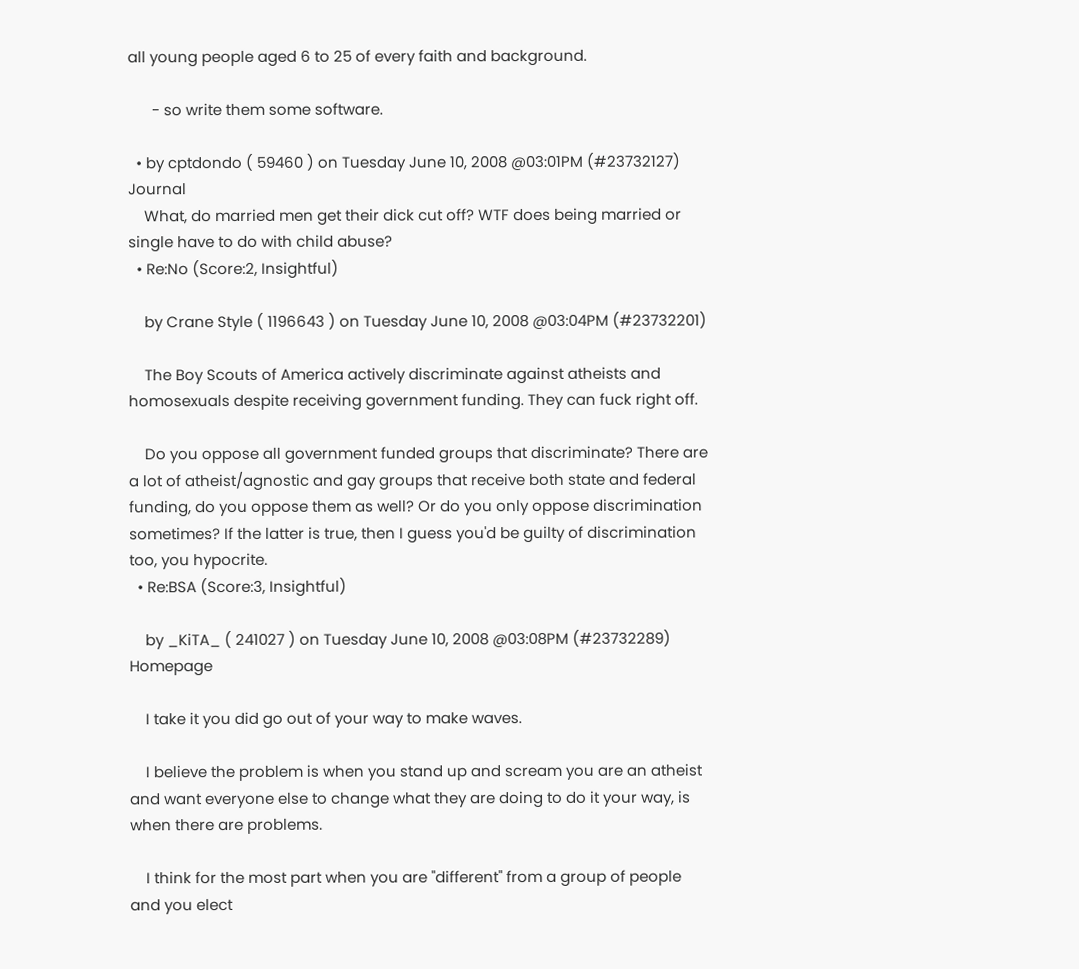all young people aged 6 to 25 of every faith and background.

      - so write them some software.

  • by cptdondo ( 59460 ) on Tuesday June 10, 2008 @03:01PM (#23732127) Journal
    What, do married men get their dick cut off? WTF does being married or single have to do with child abuse?
  • Re:No (Score:2, Insightful)

    by Crane Style ( 1196643 ) on Tuesday June 10, 2008 @03:04PM (#23732201)

    The Boy Scouts of America actively discriminate against atheists and homosexuals despite receiving government funding. They can fuck right off.

    Do you oppose all government funded groups that discriminate? There are a lot of atheist/agnostic and gay groups that receive both state and federal funding, do you oppose them as well? Or do you only oppose discrimination sometimes? If the latter is true, then I guess you'd be guilty of discrimination too, you hypocrite.
  • Re:BSA (Score:3, Insightful)

    by _KiTA_ ( 241027 ) on Tuesday June 10, 2008 @03:08PM (#23732289) Homepage

    I take it you did go out of your way to make waves.

    I believe the problem is when you stand up and scream you are an atheist and want everyone else to change what they are doing to do it your way, is when there are problems.

    I think for the most part when you are "different" from a group of people and you elect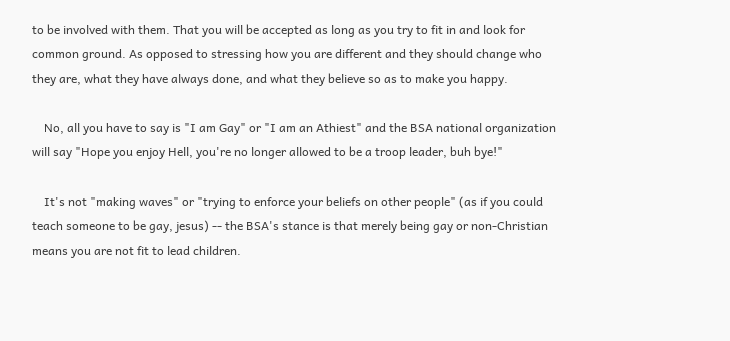to be involved with them. That you will be accepted as long as you try to fit in and look for common ground. As opposed to stressing how you are different and they should change who they are, what they have always done, and what they believe so as to make you happy.

    No, all you have to say is "I am Gay" or "I am an Athiest" and the BSA national organization will say "Hope you enjoy Hell, you're no longer allowed to be a troop leader, buh bye!"

    It's not "making waves" or "trying to enforce your beliefs on other people" (as if you could teach someone to be gay, jesus) -- the BSA's stance is that merely being gay or non-Christian means you are not fit to lead children.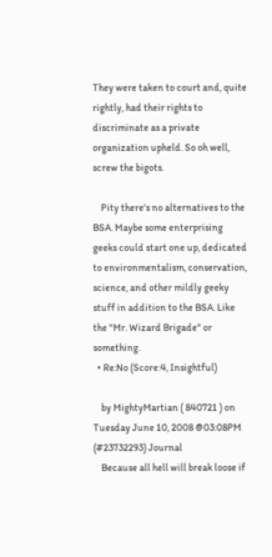They were taken to court and, quite rightly, had their rights to discriminate as a private organization upheld. So oh well, screw the bigots.

    Pity there's no alternatives to the BSA. Maybe some enterprising geeks could start one up, dedicated to environmentalism, conservation, science, and other mildly geeky stuff in addition to the BSA. Like the "Mr. Wizard Brigade" or something.
  • Re:No (Score:4, Insightful)

    by MightyMartian ( 840721 ) on Tuesday June 10, 2008 @03:08PM (#23732293) Journal
    Because all hell will break loose if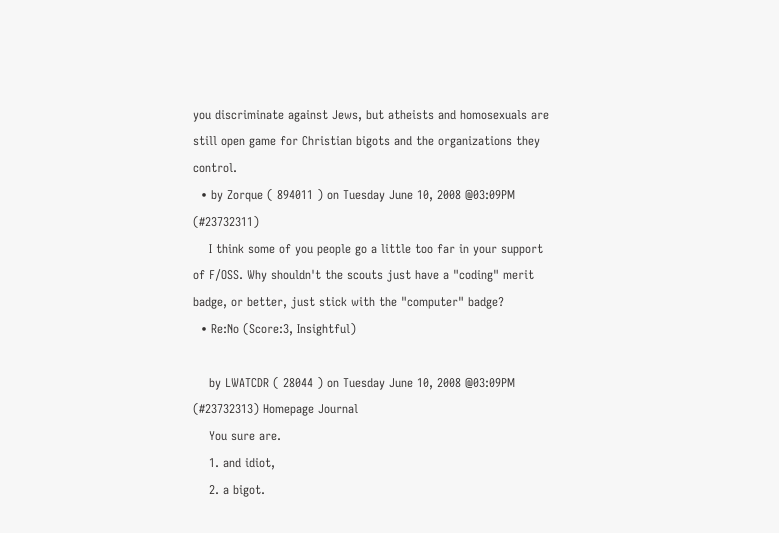you discriminate against Jews, but atheists and homosexuals are still open game for Christian bigots and the organizations they control.
  • by Zorque ( 894011 ) on Tuesday June 10, 2008 @03:09PM (#23732311)
    I think some of you people go a little too far in your support of F/OSS. Why shouldn't the scouts just have a "coding" merit badge, or better, just stick with the "computer" badge?
  • Re:No (Score:3, Insightful)

    by LWATCDR ( 28044 ) on Tuesday June 10, 2008 @03:09PM (#23732313) Homepage Journal
    You sure are.
    1. and idiot,
    2. a bigot.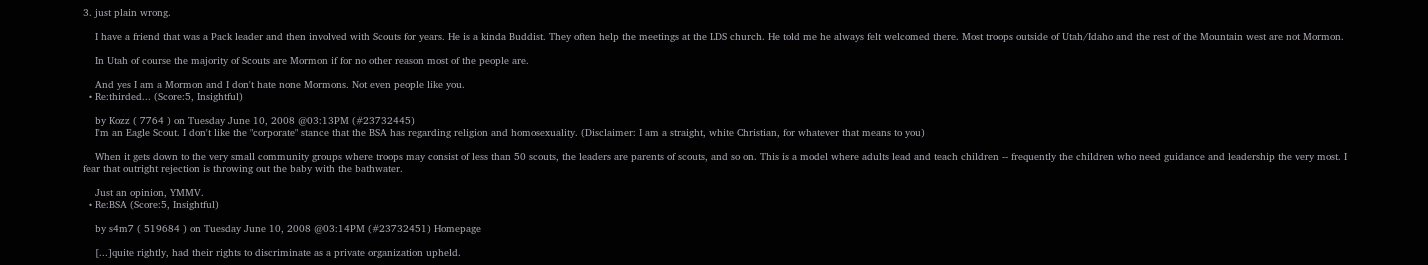3. just plain wrong.

    I have a friend that was a Pack leader and then involved with Scouts for years. He is a kinda Buddist. They often help the meetings at the LDS church. He told me he always felt welcomed there. Most troops outside of Utah/Idaho and the rest of the Mountain west are not Mormon.

    In Utah of course the majority of Scouts are Mormon if for no other reason most of the people are.

    And yes I am a Mormon and I don't hate none Mormons. Not even people like you.
  • Re:thirded... (Score:5, Insightful)

    by Kozz ( 7764 ) on Tuesday June 10, 2008 @03:13PM (#23732445)
    I'm an Eagle Scout. I don't like the "corporate" stance that the BSA has regarding religion and homosexuality. (Disclaimer: I am a straight, white Christian, for whatever that means to you)

    When it gets down to the very small community groups where troops may consist of less than 50 scouts, the leaders are parents of scouts, and so on. This is a model where adults lead and teach children -- frequently the children who need guidance and leadership the very most. I fear that outright rejection is throwing out the baby with the bathwater.

    Just an opinion, YMMV.
  • Re:BSA (Score:5, Insightful)

    by s4m7 ( 519684 ) on Tuesday June 10, 2008 @03:14PM (#23732451) Homepage

    [...]quite rightly, had their rights to discriminate as a private organization upheld.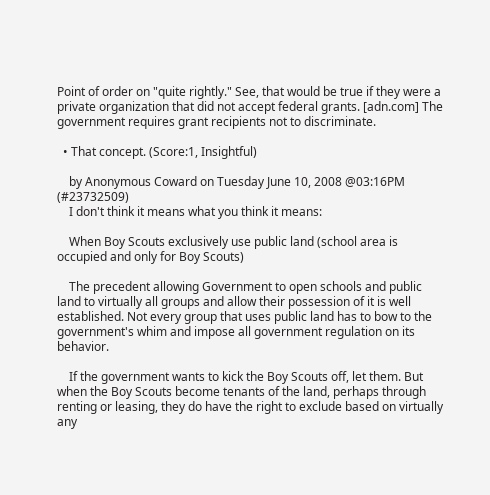Point of order on "quite rightly." See, that would be true if they were a private organization that did not accept federal grants. [adn.com] The government requires grant recipients not to discriminate.

  • That concept. (Score:1, Insightful)

    by Anonymous Coward on Tuesday June 10, 2008 @03:16PM (#23732509)
    I don't think it means what you think it means:

    When Boy Scouts exclusively use public land (school area is occupied and only for Boy Scouts)

    The precedent allowing Government to open schools and public land to virtually all groups and allow their possession of it is well established. Not every group that uses public land has to bow to the government's whim and impose all government regulation on its behavior.

    If the government wants to kick the Boy Scouts off, let them. But when the Boy Scouts become tenants of the land, perhaps through renting or leasing, they do have the right to exclude based on virtually any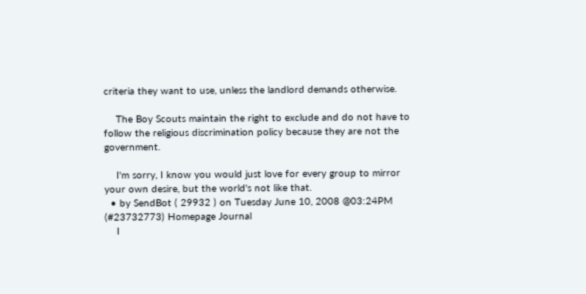criteria they want to use, unless the landlord demands otherwise.

    The Boy Scouts maintain the right to exclude and do not have to follow the religious discrimination policy because they are not the government.

    I'm sorry, I know you would just love for every group to mirror your own desire, but the world's not like that.
  • by SendBot ( 29932 ) on Tuesday June 10, 2008 @03:24PM (#23732773) Homepage Journal
    I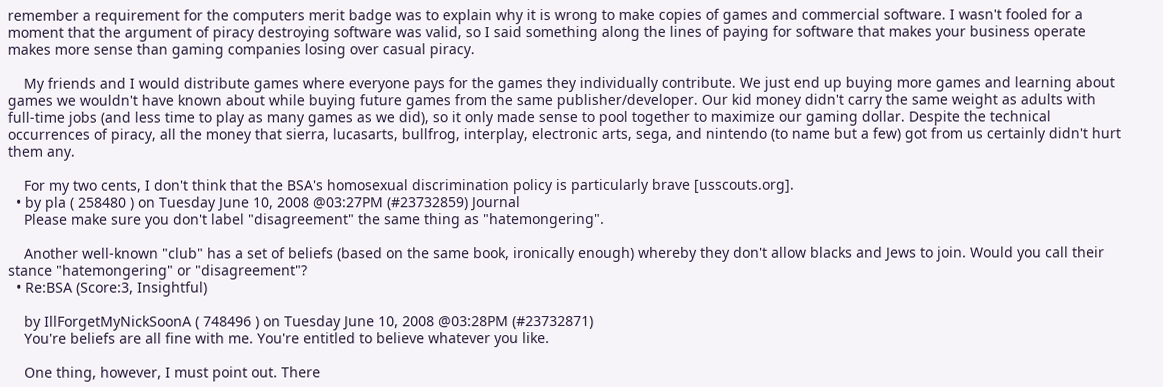remember a requirement for the computers merit badge was to explain why it is wrong to make copies of games and commercial software. I wasn't fooled for a moment that the argument of piracy destroying software was valid, so I said something along the lines of paying for software that makes your business operate makes more sense than gaming companies losing over casual piracy.

    My friends and I would distribute games where everyone pays for the games they individually contribute. We just end up buying more games and learning about games we wouldn't have known about while buying future games from the same publisher/developer. Our kid money didn't carry the same weight as adults with full-time jobs (and less time to play as many games as we did), so it only made sense to pool together to maximize our gaming dollar. Despite the technical occurrences of piracy, all the money that sierra, lucasarts, bullfrog, interplay, electronic arts, sega, and nintendo (to name but a few) got from us certainly didn't hurt them any.

    For my two cents, I don't think that the BSA's homosexual discrimination policy is particularly brave [usscouts.org].
  • by pla ( 258480 ) on Tuesday June 10, 2008 @03:27PM (#23732859) Journal
    Please make sure you don't label "disagreement" the same thing as "hatemongering".

    Another well-known "club" has a set of beliefs (based on the same book, ironically enough) whereby they don't allow blacks and Jews to join. Would you call their stance "hatemongering" or "disagreement"?
  • Re:BSA (Score:3, Insightful)

    by IllForgetMyNickSoonA ( 748496 ) on Tuesday June 10, 2008 @03:28PM (#23732871)
    You're beliefs are all fine with me. You're entitled to believe whatever you like.

    One thing, however, I must point out. There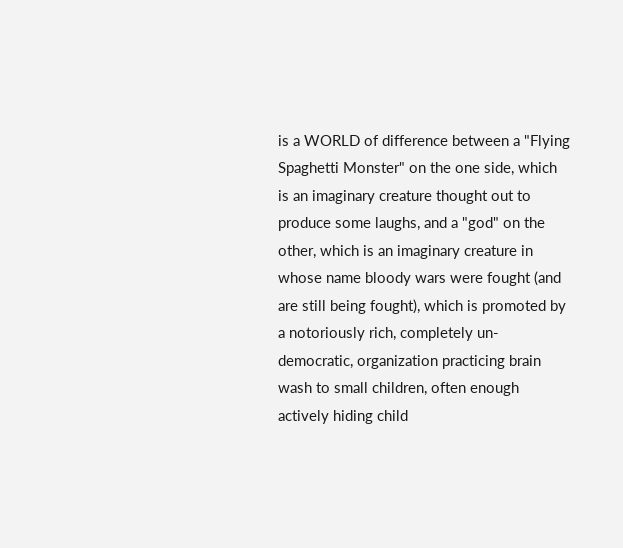is a WORLD of difference between a "Flying Spaghetti Monster" on the one side, which is an imaginary creature thought out to produce some laughs, and a "god" on the other, which is an imaginary creature in whose name bloody wars were fought (and are still being fought), which is promoted by a notoriously rich, completely un-democratic, organization practicing brain wash to small children, often enough actively hiding child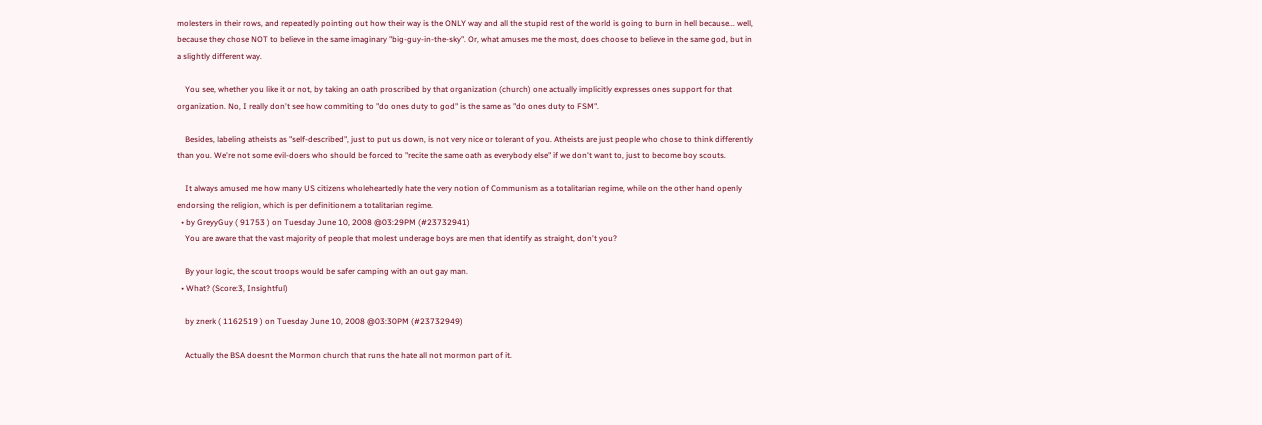molesters in their rows, and repeatedly pointing out how their way is the ONLY way and all the stupid rest of the world is going to burn in hell because... well, because they chose NOT to believe in the same imaginary "big-guy-in-the-sky". Or, what amuses me the most, does choose to believe in the same god, but in a slightly different way.

    You see, whether you like it or not, by taking an oath proscribed by that organization (church) one actually implicitly expresses ones support for that organization. No, I really don't see how commiting to "do ones duty to god" is the same as "do ones duty to FSM".

    Besides, labeling atheists as "self-described", just to put us down, is not very nice or tolerant of you. Atheists are just people who chose to think differently than you. We're not some evil-doers who should be forced to "recite the same oath as everybody else" if we don't want to, just to become boy scouts.

    It always amused me how many US citizens wholeheartedly hate the very notion of Communism as a totalitarian regime, while on the other hand openly endorsing the religion, which is per definitionem a totalitarian regime.
  • by GreyyGuy ( 91753 ) on Tuesday June 10, 2008 @03:29PM (#23732941)
    You are aware that the vast majority of people that molest underage boys are men that identify as straight, don't you?

    By your logic, the scout troops would be safer camping with an out gay man.
  • What? (Score:3, Insightful)

    by znerk ( 1162519 ) on Tuesday June 10, 2008 @03:30PM (#23732949)

    Actually the BSA doesnt the Mormon church that runs the hate all not mormon part of it.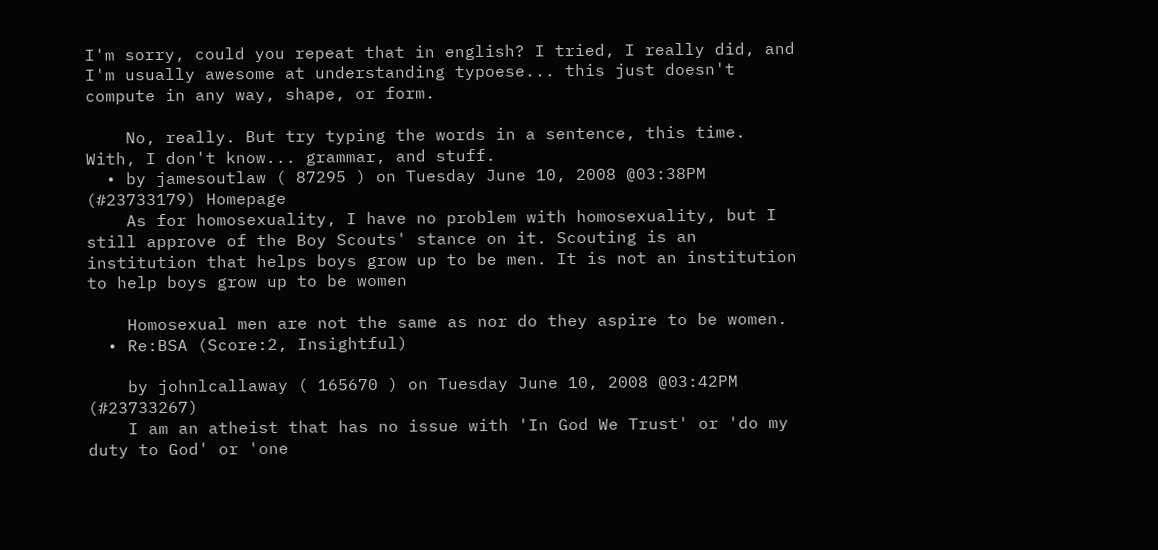I'm sorry, could you repeat that in english? I tried, I really did, and I'm usually awesome at understanding typoese... this just doesn't compute in any way, shape, or form.

    No, really. But try typing the words in a sentence, this time. With, I don't know... grammar, and stuff.
  • by jamesoutlaw ( 87295 ) on Tuesday June 10, 2008 @03:38PM (#23733179) Homepage
    As for homosexuality, I have no problem with homosexuality, but I still approve of the Boy Scouts' stance on it. Scouting is an institution that helps boys grow up to be men. It is not an institution to help boys grow up to be women

    Homosexual men are not the same as nor do they aspire to be women.
  • Re:BSA (Score:2, Insightful)

    by johnlcallaway ( 165670 ) on Tuesday June 10, 2008 @03:42PM (#23733267)
    I am an atheist that has no issue with 'In God We Trust' or 'do my duty to God' or 'one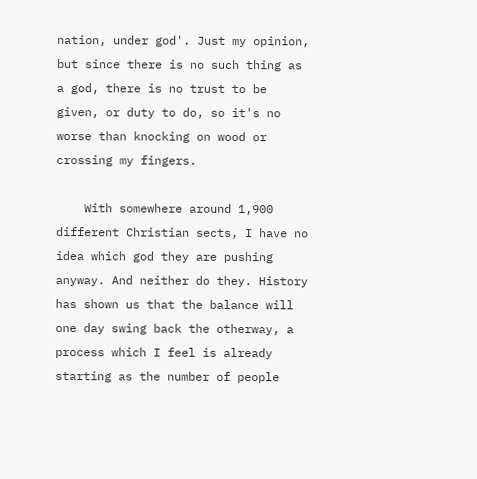nation, under god'. Just my opinion, but since there is no such thing as a god, there is no trust to be given, or duty to do, so it's no worse than knocking on wood or crossing my fingers.

    With somewhere around 1,900 different Christian sects, I have no idea which god they are pushing anyway. And neither do they. History has shown us that the balance will one day swing back the otherway, a process which I feel is already starting as the number of people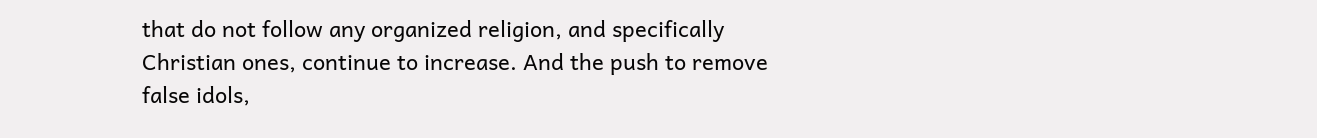that do not follow any organized religion, and specifically Christian ones, continue to increase. And the push to remove false idols,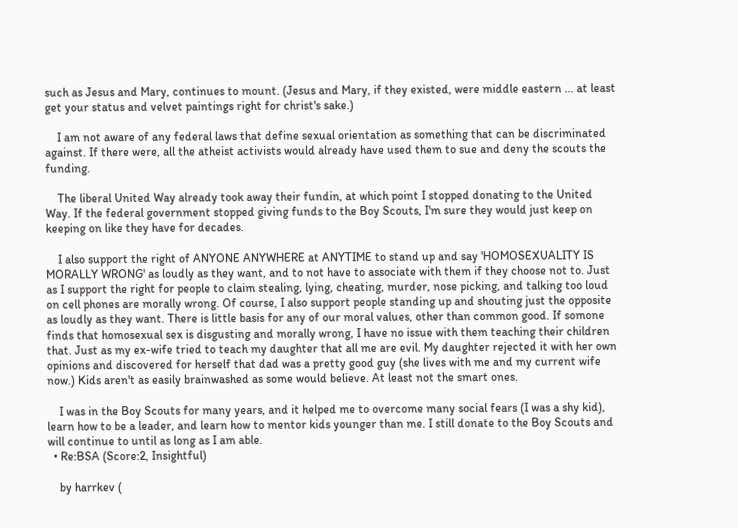such as Jesus and Mary, continues to mount. (Jesus and Mary, if they existed, were middle eastern ... at least get your status and velvet paintings right for christ's sake.)

    I am not aware of any federal laws that define sexual orientation as something that can be discriminated against. If there were, all the atheist activists would already have used them to sue and deny the scouts the funding.

    The liberal United Way already took away their fundin, at which point I stopped donating to the United Way. If the federal government stopped giving funds to the Boy Scouts, I'm sure they would just keep on keeping on like they have for decades.

    I also support the right of ANYONE ANYWHERE at ANYTIME to stand up and say 'HOMOSEXUALITY IS MORALLY WRONG' as loudly as they want, and to not have to associate with them if they choose not to. Just as I support the right for people to claim stealing, lying, cheating, murder, nose picking, and talking too loud on cell phones are morally wrong. Of course, I also support people standing up and shouting just the opposite as loudly as they want. There is little basis for any of our moral values, other than common good. If somone finds that homosexual sex is disgusting and morally wrong, I have no issue with them teaching their children that. Just as my ex-wife tried to teach my daughter that all me are evil. My daughter rejected it with her own opinions and discovered for herself that dad was a pretty good guy (she lives with me and my current wife now.) Kids aren't as easily brainwashed as some would believe. At least not the smart ones.

    I was in the Boy Scouts for many years, and it helped me to overcome many social fears (I was a shy kid), learn how to be a leader, and learn how to mentor kids younger than me. I still donate to the Boy Scouts and will continue to until as long as I am able.
  • Re:BSA (Score:2, Insightful)

    by harrkev (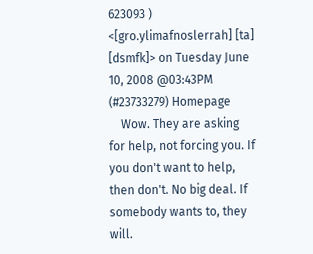623093 ) <[gro.ylimafnoslerrah] [ta] [dsmfk]> on Tuesday June 10, 2008 @03:43PM (#23733279) Homepage
    Wow. They are asking for help, not forcing you. If you don't want to help, then don't. No big deal. If somebody wants to, they will.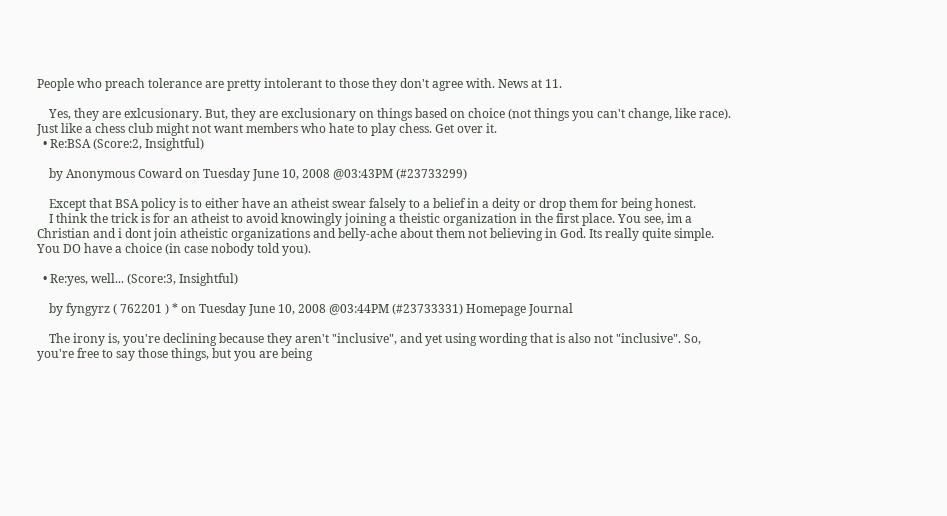People who preach tolerance are pretty intolerant to those they don't agree with. News at 11.

    Yes, they are exlcusionary. But, they are exclusionary on things based on choice (not things you can't change, like race). Just like a chess club might not want members who hate to play chess. Get over it.
  • Re:BSA (Score:2, Insightful)

    by Anonymous Coward on Tuesday June 10, 2008 @03:43PM (#23733299)

    Except that BSA policy is to either have an atheist swear falsely to a belief in a deity or drop them for being honest.
    I think the trick is for an atheist to avoid knowingly joining a theistic organization in the first place. You see, im a Christian and i dont join atheistic organizations and belly-ache about them not believing in God. Its really quite simple. You DO have a choice (in case nobody told you).

  • Re:yes, well... (Score:3, Insightful)

    by fyngyrz ( 762201 ) * on Tuesday June 10, 2008 @03:44PM (#23733331) Homepage Journal

    The irony is, you're declining because they aren't "inclusive", and yet using wording that is also not "inclusive". So, you're free to say those things, but you are being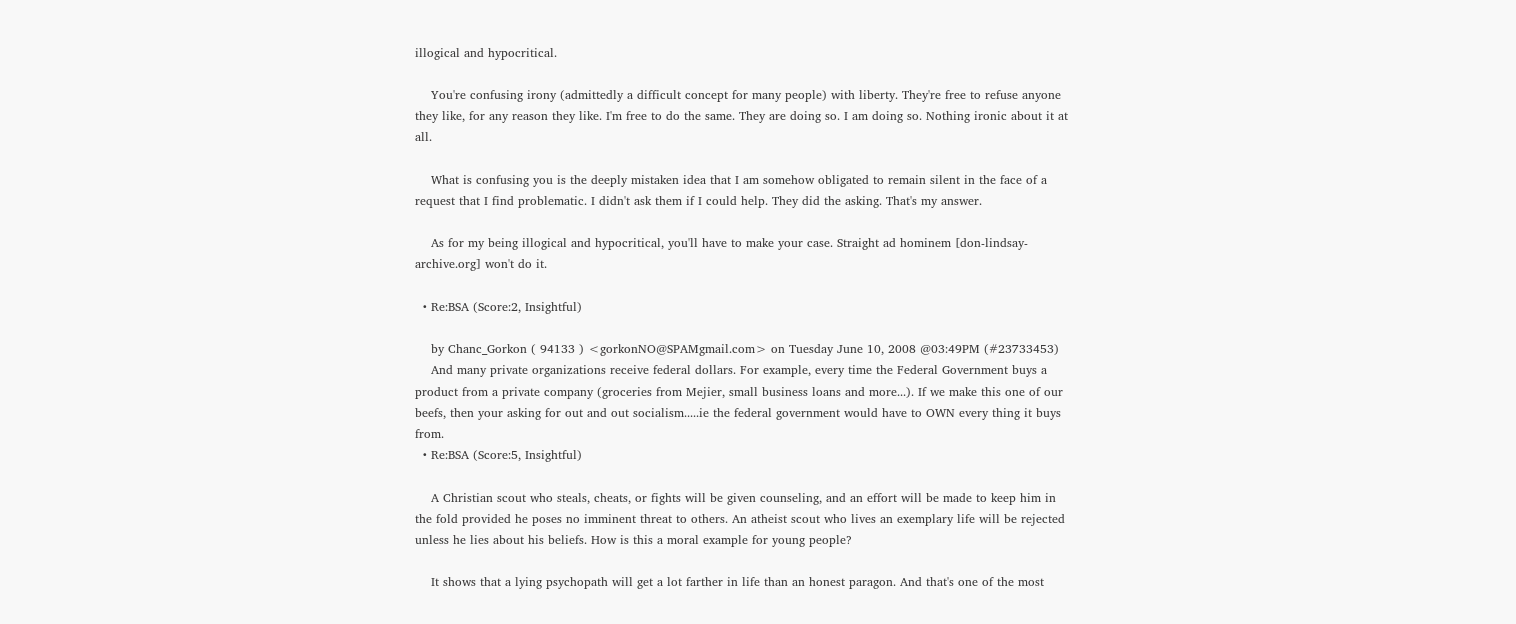illogical and hypocritical.

    You're confusing irony (admittedly a difficult concept for many people) with liberty. They're free to refuse anyone they like, for any reason they like. I'm free to do the same. They are doing so. I am doing so. Nothing ironic about it at all.

    What is confusing you is the deeply mistaken idea that I am somehow obligated to remain silent in the face of a request that I find problematic. I didn't ask them if I could help. They did the asking. That's my answer.

    As for my being illogical and hypocritical, you'll have to make your case. Straight ad hominem [don-lindsay-archive.org] won't do it.

  • Re:BSA (Score:2, Insightful)

    by Chanc_Gorkon ( 94133 ) <gorkonNO@SPAMgmail.com> on Tuesday June 10, 2008 @03:49PM (#23733453)
    And many private organizations receive federal dollars. For example, every time the Federal Government buys a product from a private company (groceries from Mejier, small business loans and more...). If we make this one of our beefs, then your asking for out and out socialism.....ie the federal government would have to OWN every thing it buys from.
  • Re:BSA (Score:5, Insightful)

    A Christian scout who steals, cheats, or fights will be given counseling, and an effort will be made to keep him in the fold provided he poses no imminent threat to others. An atheist scout who lives an exemplary life will be rejected unless he lies about his beliefs. How is this a moral example for young people?

    It shows that a lying psychopath will get a lot farther in life than an honest paragon. And that's one of the most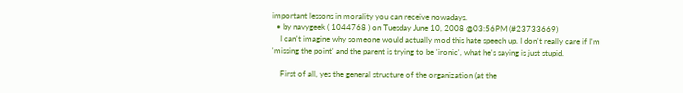important lessons in morality you can receive nowadays.
  • by navygeek ( 1044768 ) on Tuesday June 10, 2008 @03:56PM (#23733669)
    I can't imagine why someone would actually mod this hate speech up. I don't really care if I'm 'missing the point' and the parent is trying to be 'ironic', what he's saying is just stupid.

    First of all, yes the general structure of the organization (at the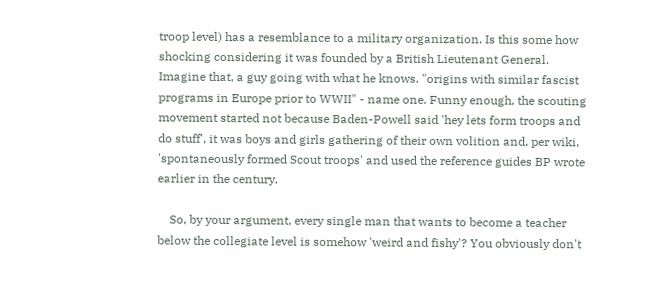troop level) has a resemblance to a military organization. Is this some how shocking considering it was founded by a British Lieutenant General. Imagine that, a guy going with what he knows. "origins with similar fascist programs in Europe prior to WWII" - name one. Funny enough, the scouting movement started not because Baden-Powell said 'hey lets form troops and do stuff', it was boys and girls gathering of their own volition and, per wiki, 'spontaneously formed Scout troops' and used the reference guides BP wrote earlier in the century.

    So, by your argument, every single man that wants to become a teacher below the collegiate level is somehow 'weird and fishy'? You obviously don't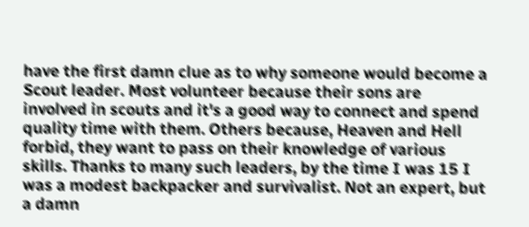have the first damn clue as to why someone would become a Scout leader. Most volunteer because their sons are involved in scouts and it's a good way to connect and spend quality time with them. Others because, Heaven and Hell forbid, they want to pass on their knowledge of various skills. Thanks to many such leaders, by the time I was 15 I was a modest backpacker and survivalist. Not an expert, but a damn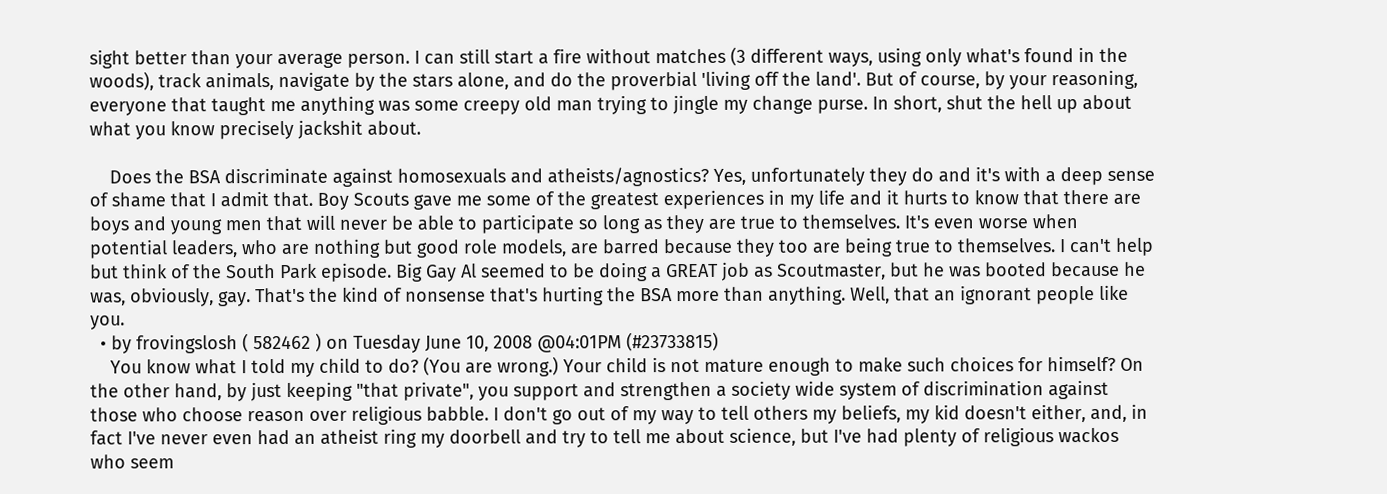sight better than your average person. I can still start a fire without matches (3 different ways, using only what's found in the woods), track animals, navigate by the stars alone, and do the proverbial 'living off the land'. But of course, by your reasoning, everyone that taught me anything was some creepy old man trying to jingle my change purse. In short, shut the hell up about what you know precisely jackshit about.

    Does the BSA discriminate against homosexuals and atheists/agnostics? Yes, unfortunately they do and it's with a deep sense of shame that I admit that. Boy Scouts gave me some of the greatest experiences in my life and it hurts to know that there are boys and young men that will never be able to participate so long as they are true to themselves. It's even worse when potential leaders, who are nothing but good role models, are barred because they too are being true to themselves. I can't help but think of the South Park episode. Big Gay Al seemed to be doing a GREAT job as Scoutmaster, but he was booted because he was, obviously, gay. That's the kind of nonsense that's hurting the BSA more than anything. Well, that an ignorant people like you.
  • by frovingslosh ( 582462 ) on Tuesday June 10, 2008 @04:01PM (#23733815)
    You know what I told my child to do? (You are wrong.) Your child is not mature enough to make such choices for himself? On the other hand, by just keeping "that private", you support and strengthen a society wide system of discrimination against those who choose reason over religious babble. I don't go out of my way to tell others my beliefs, my kid doesn't either, and, in fact I've never even had an atheist ring my doorbell and try to tell me about science, but I've had plenty of religious wackos who seem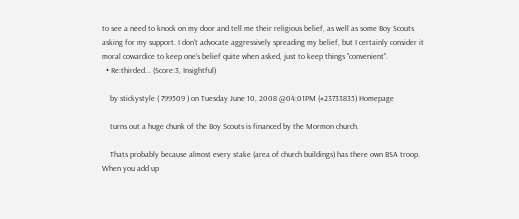to see a need to knock on my door and tell me their religious belief, as well as some Boy Scouts asking for my support. I don't advocate aggressively spreading my belief, but I certainly consider it moral cowardice to keep one's belief quite when asked, just to keep things "convenient".
  • Re:thirded... (Score:3, Insightful)

    by stickystyle ( 799509 ) on Tuesday June 10, 2008 @04:01PM (#23733835) Homepage

    turns out a huge chunk of the Boy Scouts is financed by the Mormon church.

    Thats probably because almost every stake (area of church buildings) has there own BSA troop. When you add up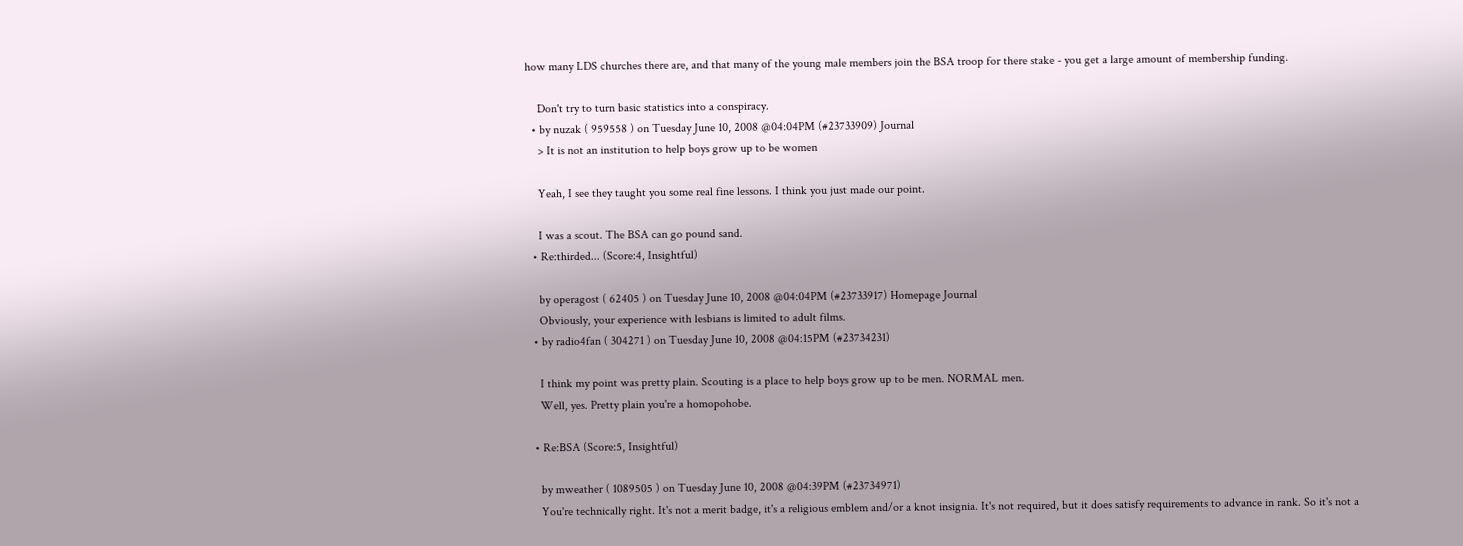how many LDS churches there are, and that many of the young male members join the BSA troop for there stake - you get a large amount of membership funding.

    Don't try to turn basic statistics into a conspiracy.
  • by nuzak ( 959558 ) on Tuesday June 10, 2008 @04:04PM (#23733909) Journal
    > It is not an institution to help boys grow up to be women

    Yeah, I see they taught you some real fine lessons. I think you just made our point.

    I was a scout. The BSA can go pound sand.
  • Re:thirded... (Score:4, Insightful)

    by operagost ( 62405 ) on Tuesday June 10, 2008 @04:04PM (#23733917) Homepage Journal
    Obviously, your experience with lesbians is limited to adult films.
  • by radio4fan ( 304271 ) on Tuesday June 10, 2008 @04:15PM (#23734231)

    I think my point was pretty plain. Scouting is a place to help boys grow up to be men. NORMAL men.
    Well, yes. Pretty plain you're a homopohobe.

  • Re:BSA (Score:5, Insightful)

    by mweather ( 1089505 ) on Tuesday June 10, 2008 @04:39PM (#23734971)
    You're technically right. It's not a merit badge, it's a religious emblem and/or a knot insignia. It's not required, but it does satisfy requirements to advance in rank. So it's not a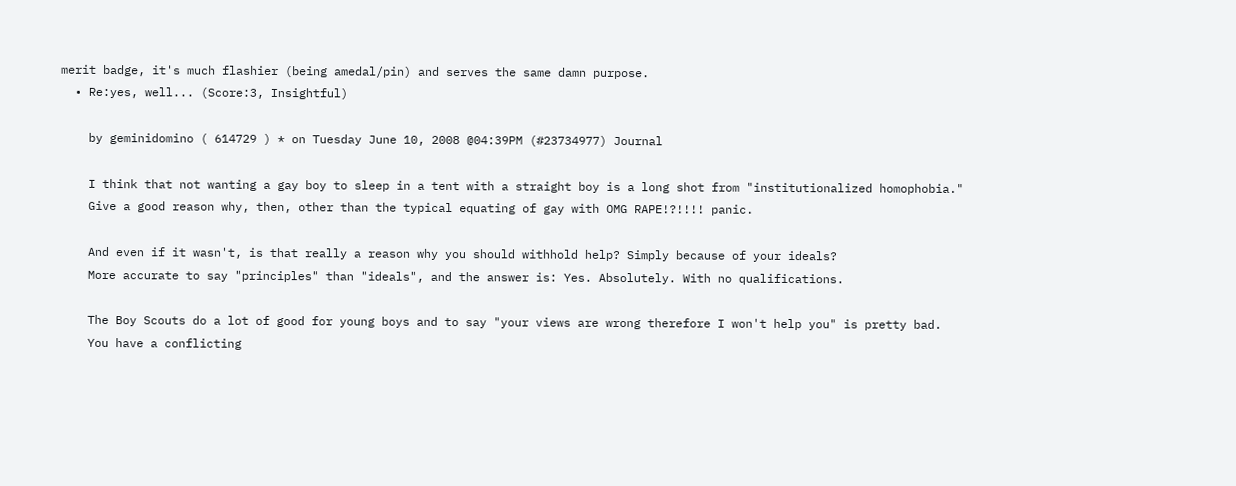merit badge, it's much flashier (being amedal/pin) and serves the same damn purpose.
  • Re:yes, well... (Score:3, Insightful)

    by geminidomino ( 614729 ) * on Tuesday June 10, 2008 @04:39PM (#23734977) Journal

    I think that not wanting a gay boy to sleep in a tent with a straight boy is a long shot from "institutionalized homophobia."
    Give a good reason why, then, other than the typical equating of gay with OMG RAPE!?!!!! panic.

    And even if it wasn't, is that really a reason why you should withhold help? Simply because of your ideals?
    More accurate to say "principles" than "ideals", and the answer is: Yes. Absolutely. With no qualifications.

    The Boy Scouts do a lot of good for young boys and to say "your views are wrong therefore I won't help you" is pretty bad.
    You have a conflicting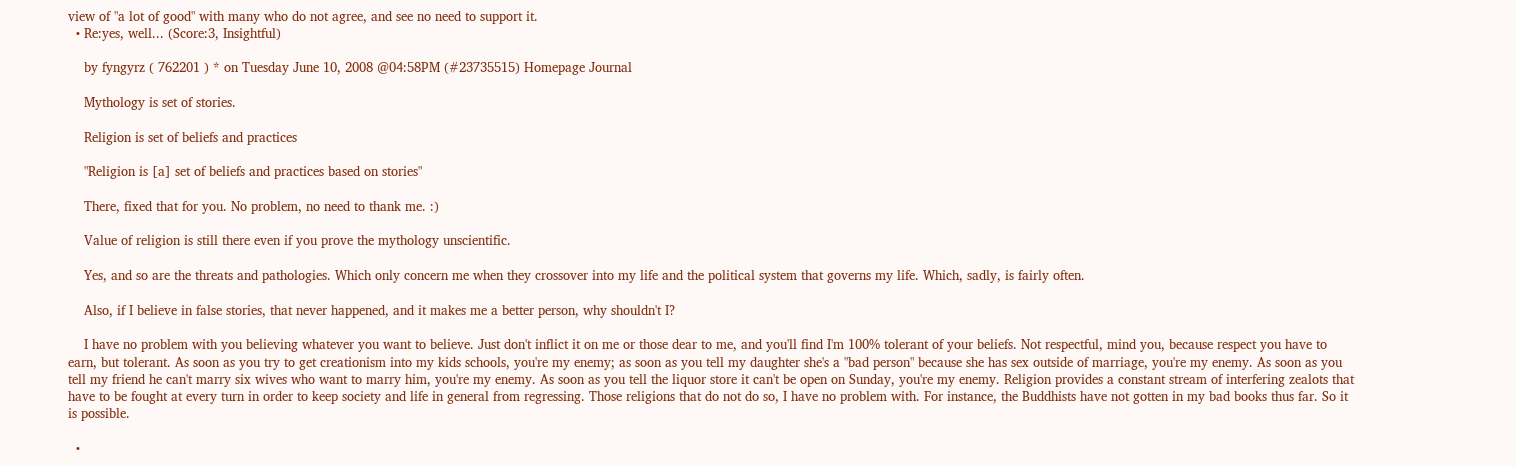view of "a lot of good" with many who do not agree, and see no need to support it.
  • Re:yes, well... (Score:3, Insightful)

    by fyngyrz ( 762201 ) * on Tuesday June 10, 2008 @04:58PM (#23735515) Homepage Journal

    Mythology is set of stories.

    Religion is set of beliefs and practices

    "Religion is [a] set of beliefs and practices based on stories"

    There, fixed that for you. No problem, no need to thank me. :)

    Value of religion is still there even if you prove the mythology unscientific.

    Yes, and so are the threats and pathologies. Which only concern me when they crossover into my life and the political system that governs my life. Which, sadly, is fairly often.

    Also, if I believe in false stories, that never happened, and it makes me a better person, why shouldn't I?

    I have no problem with you believing whatever you want to believe. Just don't inflict it on me or those dear to me, and you'll find I'm 100% tolerant of your beliefs. Not respectful, mind you, because respect you have to earn, but tolerant. As soon as you try to get creationism into my kids schools, you're my enemy; as soon as you tell my daughter she's a "bad person" because she has sex outside of marriage, you're my enemy. As soon as you tell my friend he can't marry six wives who want to marry him, you're my enemy. As soon as you tell the liquor store it can't be open on Sunday, you're my enemy. Religion provides a constant stream of interfering zealots that have to be fought at every turn in order to keep society and life in general from regressing. Those religions that do not do so, I have no problem with. For instance, the Buddhists have not gotten in my bad books thus far. So it is possible.

  •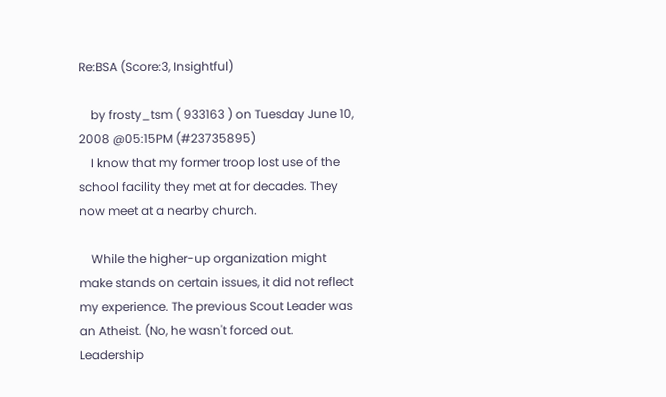Re:BSA (Score:3, Insightful)

    by frosty_tsm ( 933163 ) on Tuesday June 10, 2008 @05:15PM (#23735895)
    I know that my former troop lost use of the school facility they met at for decades. They now meet at a nearby church.

    While the higher-up organization might make stands on certain issues, it did not reflect my experience. The previous Scout Leader was an Atheist. (No, he wasn't forced out. Leadership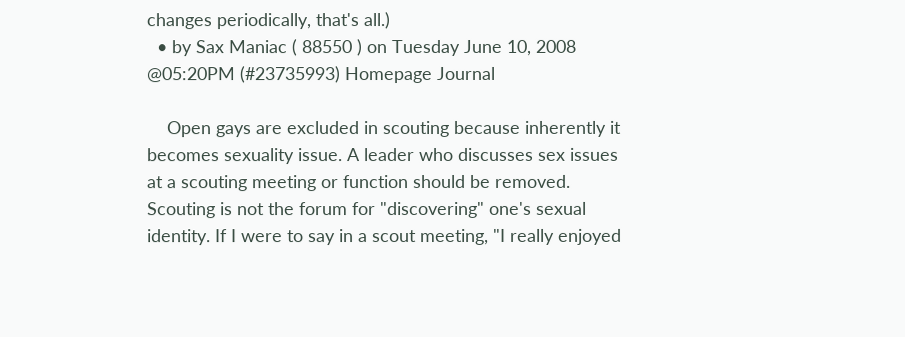changes periodically, that's all.)
  • by Sax Maniac ( 88550 ) on Tuesday June 10, 2008 @05:20PM (#23735993) Homepage Journal

    Open gays are excluded in scouting because inherently it becomes sexuality issue. A leader who discusses sex issues at a scouting meeting or function should be removed. Scouting is not the forum for "discovering" one's sexual identity. If I were to say in a scout meeting, "I really enjoyed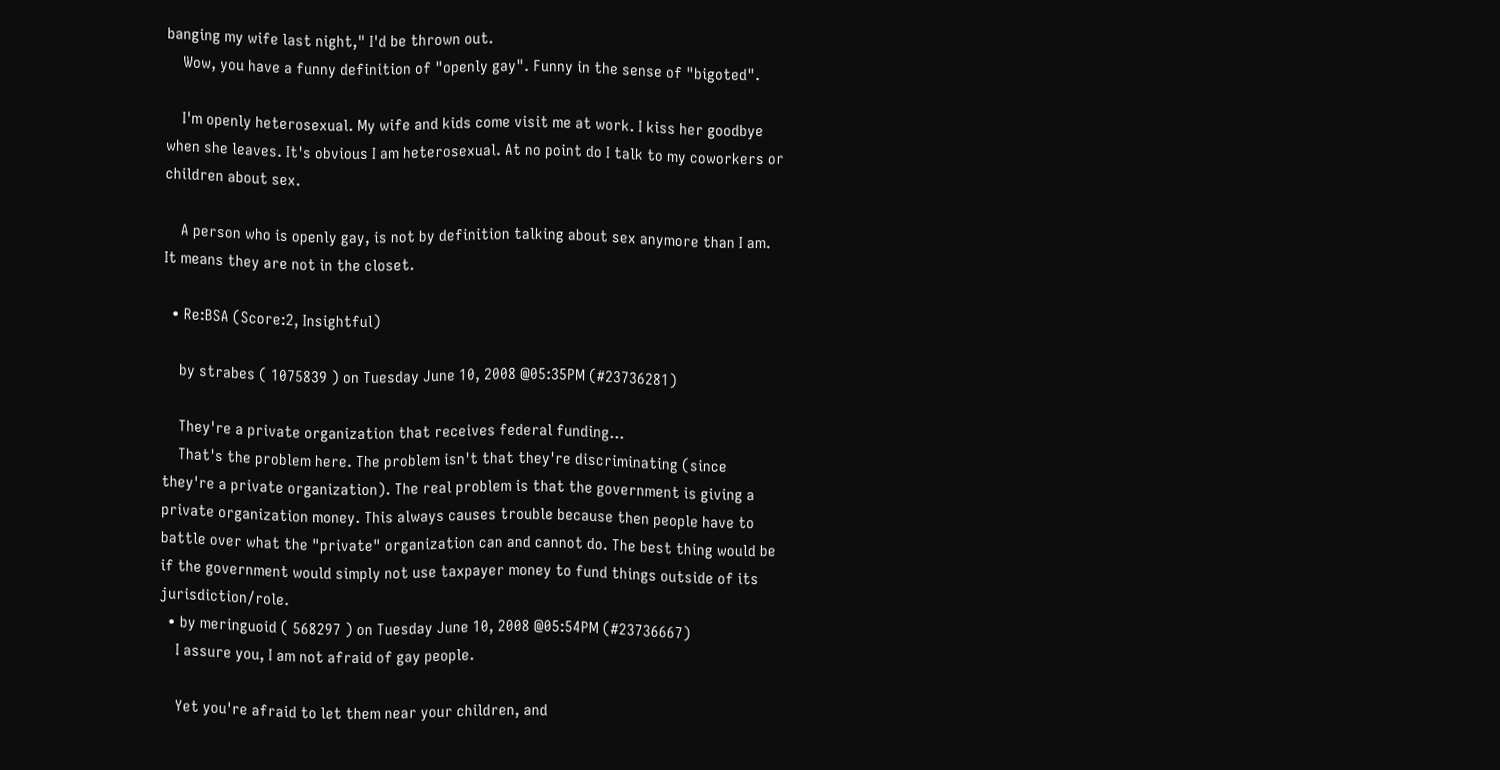banging my wife last night," I'd be thrown out.
    Wow, you have a funny definition of "openly gay". Funny in the sense of "bigoted".

    I'm openly heterosexual. My wife and kids come visit me at work. I kiss her goodbye when she leaves. It's obvious I am heterosexual. At no point do I talk to my coworkers or children about sex.

    A person who is openly gay, is not by definition talking about sex anymore than I am. It means they are not in the closet.

  • Re:BSA (Score:2, Insightful)

    by strabes ( 1075839 ) on Tuesday June 10, 2008 @05:35PM (#23736281)

    They're a private organization that receives federal funding...
    That's the problem here. The problem isn't that they're discriminating (since they're a private organization). The real problem is that the government is giving a private organization money. This always causes trouble because then people have to battle over what the "private" organization can and cannot do. The best thing would be if the government would simply not use taxpayer money to fund things outside of its jurisdiction/role.
  • by meringuoid ( 568297 ) on Tuesday June 10, 2008 @05:54PM (#23736667)
    I assure you, I am not afraid of gay people.

    Yet you're afraid to let them near your children, and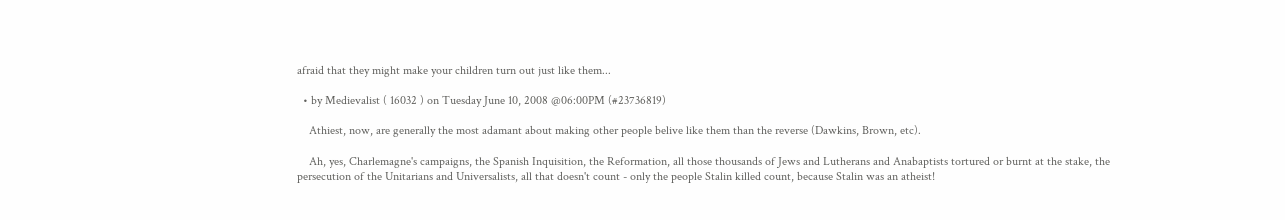afraid that they might make your children turn out just like them...

  • by Medievalist ( 16032 ) on Tuesday June 10, 2008 @06:00PM (#23736819)

    Athiest, now, are generally the most adamant about making other people belive like them than the reverse (Dawkins, Brown, etc).

    Ah, yes, Charlemagne's campaigns, the Spanish Inquisition, the Reformation, all those thousands of Jews and Lutherans and Anabaptists tortured or burnt at the stake, the persecution of the Unitarians and Universalists, all that doesn't count - only the people Stalin killed count, because Stalin was an atheist!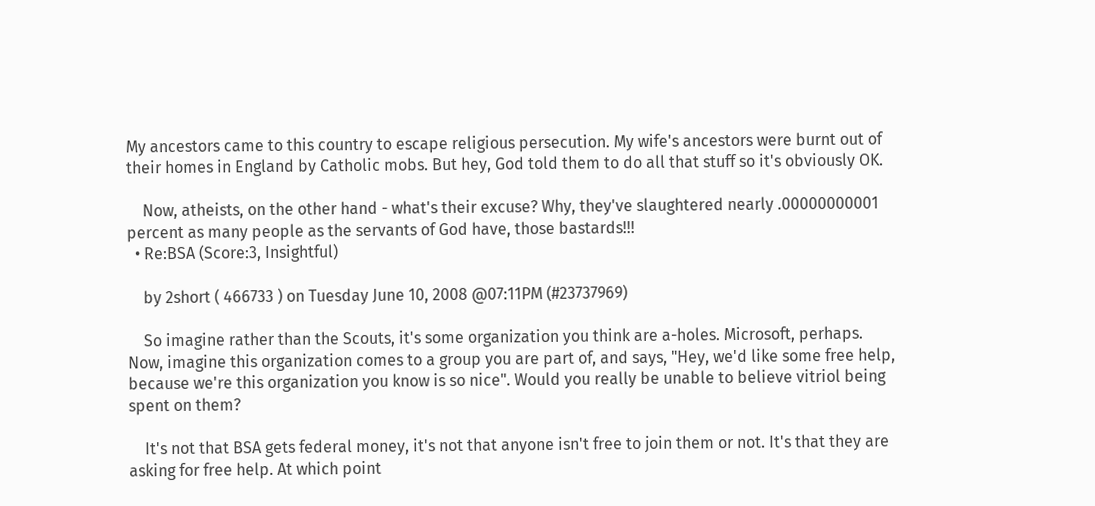My ancestors came to this country to escape religious persecution. My wife's ancestors were burnt out of their homes in England by Catholic mobs. But hey, God told them to do all that stuff so it's obviously OK.

    Now, atheists, on the other hand - what's their excuse? Why, they've slaughtered nearly .00000000001 percent as many people as the servants of God have, those bastards!!!
  • Re:BSA (Score:3, Insightful)

    by 2short ( 466733 ) on Tuesday June 10, 2008 @07:11PM (#23737969)

    So imagine rather than the Scouts, it's some organization you think are a-holes. Microsoft, perhaps. Now, imagine this organization comes to a group you are part of, and says, "Hey, we'd like some free help, because we're this organization you know is so nice". Would you really be unable to believe vitriol being spent on them?

    It's not that BSA gets federal money, it's not that anyone isn't free to join them or not. It's that they are asking for free help. At which point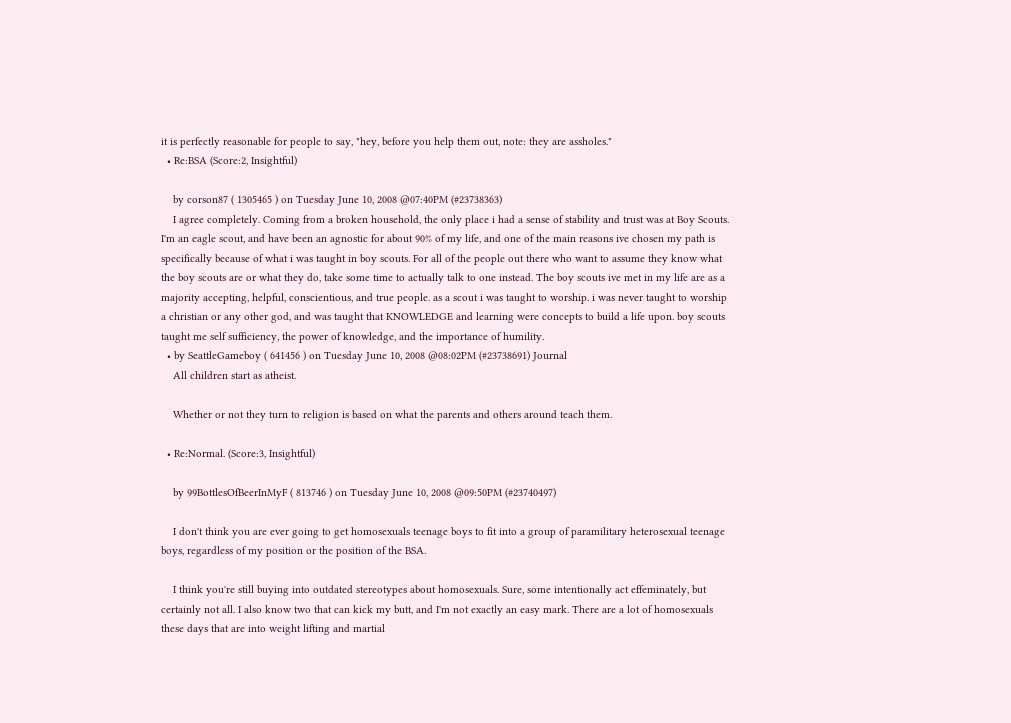it is perfectly reasonable for people to say, "hey, before you help them out, note: they are assholes."
  • Re:BSA (Score:2, Insightful)

    by corson87 ( 1305465 ) on Tuesday June 10, 2008 @07:40PM (#23738363)
    I agree completely. Coming from a broken household, the only place i had a sense of stability and trust was at Boy Scouts. I'm an eagle scout, and have been an agnostic for about 90% of my life, and one of the main reasons ive chosen my path is specifically because of what i was taught in boy scouts. For all of the people out there who want to assume they know what the boy scouts are or what they do, take some time to actually talk to one instead. The boy scouts ive met in my life are as a majority accepting, helpful, conscientious, and true people. as a scout i was taught to worship. i was never taught to worship a christian or any other god, and was taught that KNOWLEDGE and learning were concepts to build a life upon. boy scouts taught me self sufficiency, the power of knowledge, and the importance of humility.
  • by SeattleGameboy ( 641456 ) on Tuesday June 10, 2008 @08:02PM (#23738691) Journal
    All children start as atheist.

    Whether or not they turn to religion is based on what the parents and others around teach them.

  • Re:Normal. (Score:3, Insightful)

    by 99BottlesOfBeerInMyF ( 813746 ) on Tuesday June 10, 2008 @09:50PM (#23740497)

    I don't think you are ever going to get homosexuals teenage boys to fit into a group of paramilitary heterosexual teenage boys, regardless of my position or the position of the BSA.

    I think you're still buying into outdated stereotypes about homosexuals. Sure, some intentionally act effeminately, but certainly not all. I also know two that can kick my butt, and I'm not exactly an easy mark. There are a lot of homosexuals these days that are into weight lifting and martial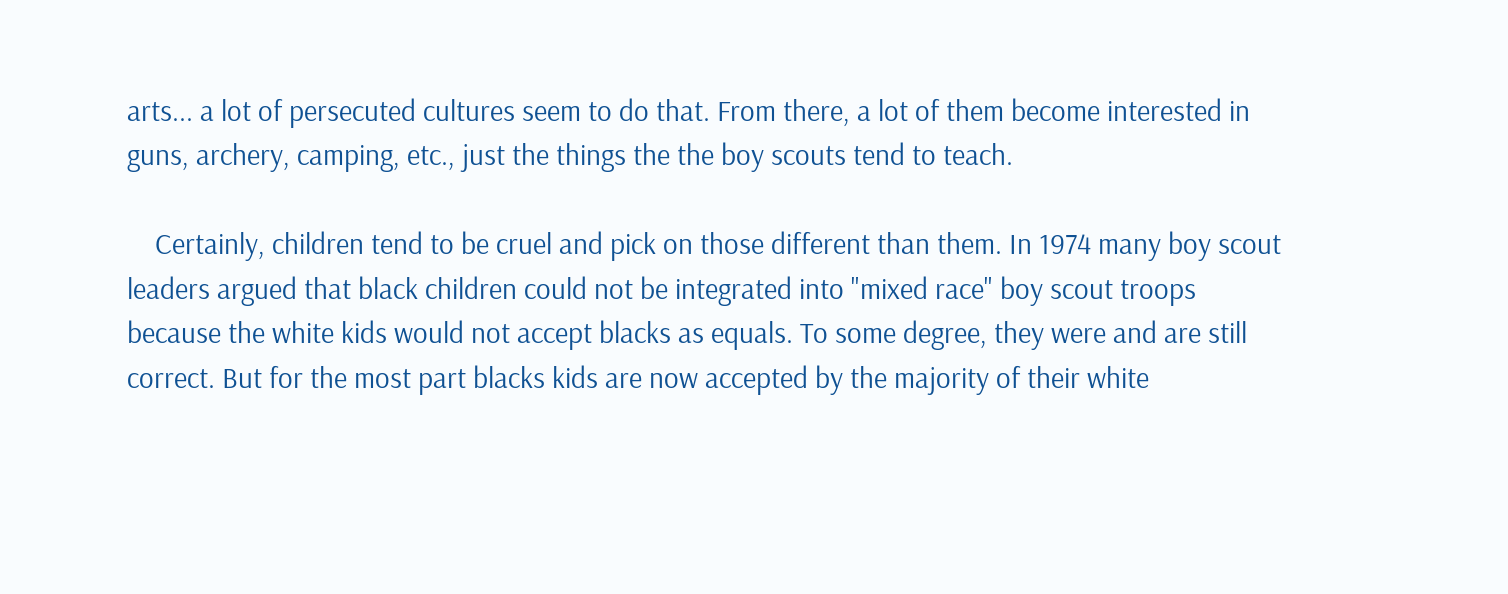arts... a lot of persecuted cultures seem to do that. From there, a lot of them become interested in guns, archery, camping, etc., just the things the the boy scouts tend to teach.

    Certainly, children tend to be cruel and pick on those different than them. In 1974 many boy scout leaders argued that black children could not be integrated into "mixed race" boy scout troops because the white kids would not accept blacks as equals. To some degree, they were and are still correct. But for the most part blacks kids are now accepted by the majority of their white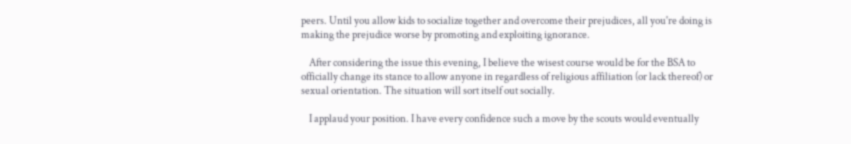peers. Until you allow kids to socialize together and overcome their prejudices, all you're doing is making the prejudice worse by promoting and exploiting ignorance.

    After considering the issue this evening, I believe the wisest course would be for the BSA to officially change its stance to allow anyone in regardless of religious affiliation (or lack thereof) or sexual orientation. The situation will sort itself out socially.

    I applaud your position. I have every confidence such a move by the scouts would eventually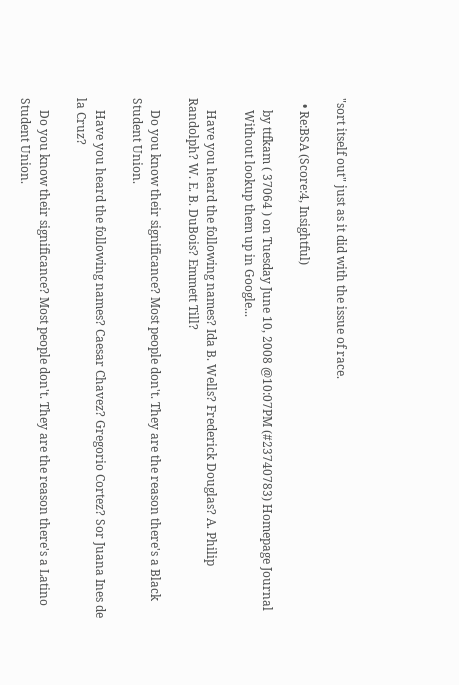"sort itself out" just as it did with the issue of race.

  • Re:BSA (Score:4, Insightful)

    by ttfkam ( 37064 ) on Tuesday June 10, 2008 @10:07PM (#23740783) Homepage Journal
    Without lookup them up in Google...

    Have you heard the following names? Ida B. Wells? Frederick Douglas? A. Philip Randolph? W. E. B. DuBois? Emmett Till?

    Do you know their significance? Most people don't. They are the reason there's a Black Student Union.

    Have you heard the following names? Caesar Chavez? Gregorio Cortez? Sor Juana Ines de la Cruz?

    Do you know their significance? Most people don't. They are the reason there's a Latino Student Union.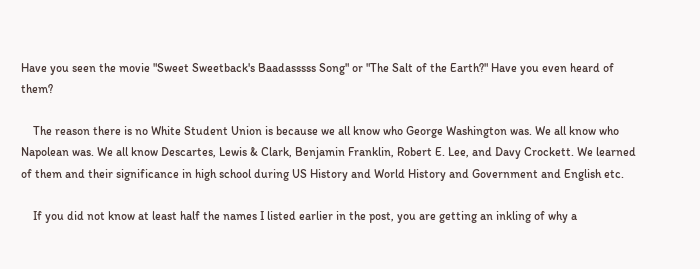Have you seen the movie "Sweet Sweetback's Baadasssss Song" or "The Salt of the Earth?" Have you even heard of them?

    The reason there is no White Student Union is because we all know who George Washington was. We all know who Napolean was. We all know Descartes, Lewis & Clark, Benjamin Franklin, Robert E. Lee, and Davy Crockett. We learned of them and their significance in high school during US History and World History and Government and English etc.

    If you did not know at least half the names I listed earlier in the post, you are getting an inkling of why a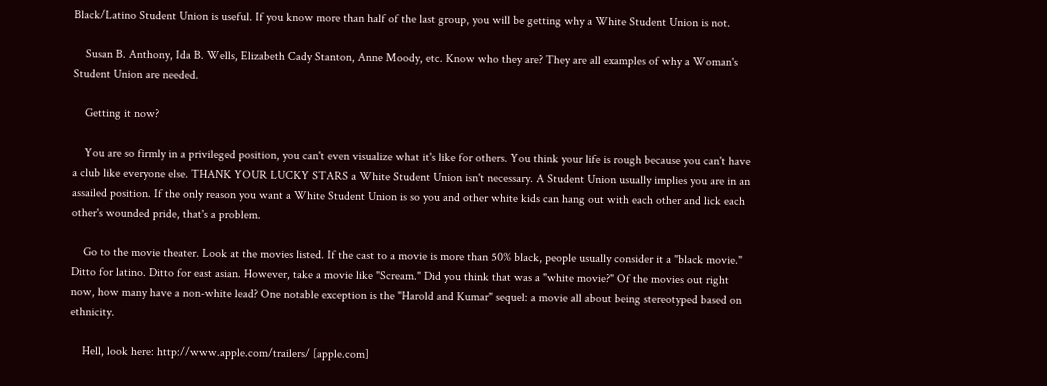Black/Latino Student Union is useful. If you know more than half of the last group, you will be getting why a White Student Union is not.

    Susan B. Anthony, Ida B. Wells, Elizabeth Cady Stanton, Anne Moody, etc. Know who they are? They are all examples of why a Woman's Student Union are needed.

    Getting it now?

    You are so firmly in a privileged position, you can't even visualize what it's like for others. You think your life is rough because you can't have a club like everyone else. THANK YOUR LUCKY STARS a White Student Union isn't necessary. A Student Union usually implies you are in an assailed position. If the only reason you want a White Student Union is so you and other white kids can hang out with each other and lick each other's wounded pride, that's a problem.

    Go to the movie theater. Look at the movies listed. If the cast to a movie is more than 50% black, people usually consider it a "black movie." Ditto for latino. Ditto for east asian. However, take a movie like "Scream." Did you think that was a "white movie?" Of the movies out right now, how many have a non-white lead? One notable exception is the "Harold and Kumar" sequel: a movie all about being stereotyped based on ethnicity.

    Hell, look here: http://www.apple.com/trailers/ [apple.com]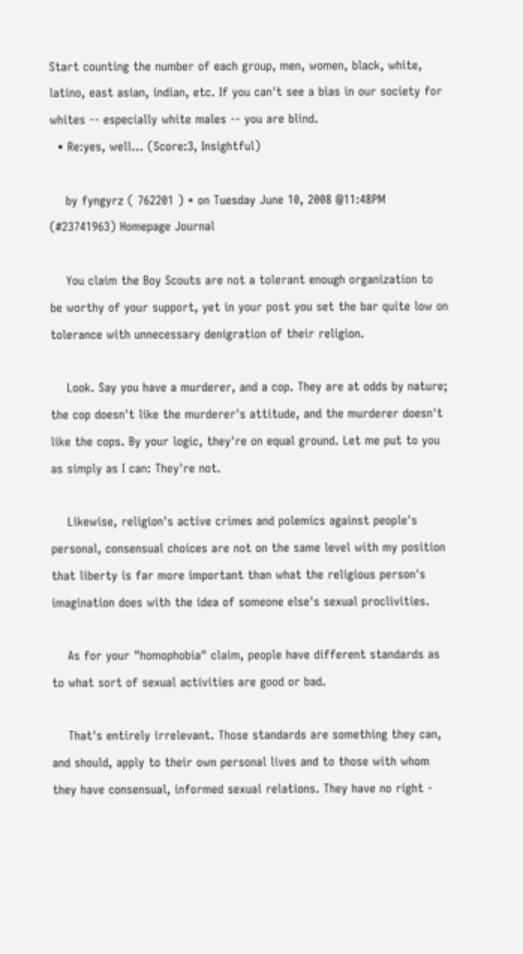Start counting the number of each group, men, women, black, white, latino, east asian, indian, etc. If you can't see a bias in our society for whites -- especially white males -- you are blind.
  • Re:yes, well... (Score:3, Insightful)

    by fyngyrz ( 762201 ) * on Tuesday June 10, 2008 @11:48PM (#23741963) Homepage Journal

    You claim the Boy Scouts are not a tolerant enough organization to be worthy of your support, yet in your post you set the bar quite low on tolerance with unnecessary denigration of their religion.

    Look. Say you have a murderer, and a cop. They are at odds by nature; the cop doesn't like the murderer's attitude, and the murderer doesn't like the cops. By your logic, they're on equal ground. Let me put to you as simply as I can: They're not.

    Likewise, religion's active crimes and polemics against people's personal, consensual choices are not on the same level with my position that liberty is far more important than what the religious person's imagination does with the idea of someone else's sexual proclivities.

    As for your "homophobia" claim, people have different standards as to what sort of sexual activities are good or bad.

    That's entirely irrelevant. Those standards are something they can, and should, apply to their own personal lives and to those with whom they have consensual, informed sexual relations. They have no right -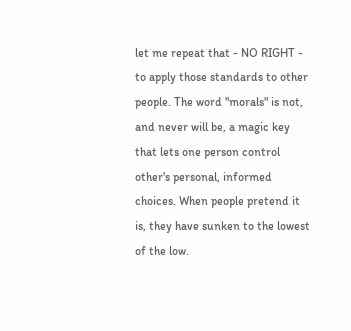let me repeat that - NO RIGHT - to apply those standards to other people. The word "morals" is not, and never will be, a magic key that lets one person control other's personal, informed choices. When people pretend it is, they have sunken to the lowest of the low.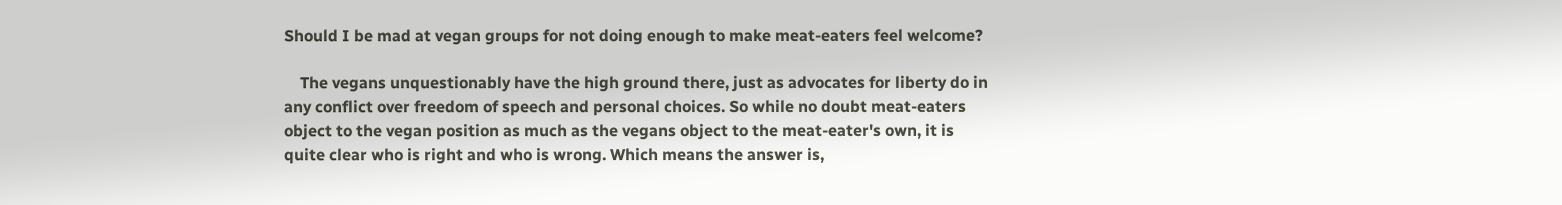Should I be mad at vegan groups for not doing enough to make meat-eaters feel welcome?

    The vegans unquestionably have the high ground there, just as advocates for liberty do in any conflict over freedom of speech and personal choices. So while no doubt meat-eaters object to the vegan position as much as the vegans object to the meat-eater's own, it is quite clear who is right and who is wrong. Which means the answer is,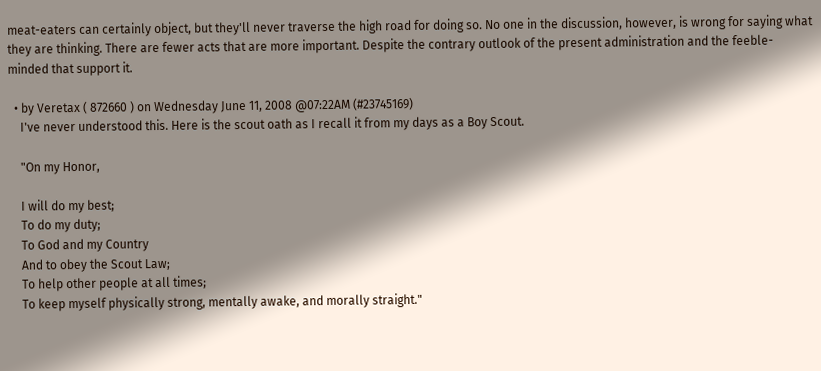meat-eaters can certainly object, but they'll never traverse the high road for doing so. No one in the discussion, however, is wrong for saying what they are thinking. There are fewer acts that are more important. Despite the contrary outlook of the present administration and the feeble-minded that support it.

  • by Veretax ( 872660 ) on Wednesday June 11, 2008 @07:22AM (#23745169)
    I've never understood this. Here is the scout oath as I recall it from my days as a Boy Scout.

    "On my Honor,

    I will do my best;
    To do my duty;
    To God and my Country
    And to obey the Scout Law;
    To help other people at all times;
    To keep myself physically strong, mentally awake, and morally straight."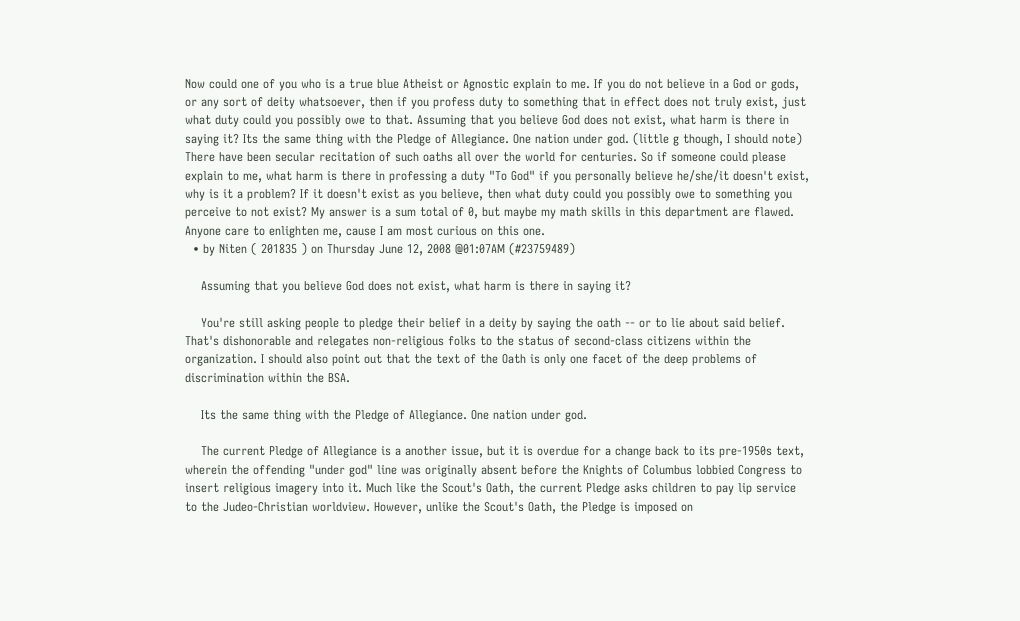Now could one of you who is a true blue Atheist or Agnostic explain to me. If you do not believe in a God or gods, or any sort of deity whatsoever, then if you profess duty to something that in effect does not truly exist, just what duty could you possibly owe to that. Assuming that you believe God does not exist, what harm is there in saying it? Its the same thing with the Pledge of Allegiance. One nation under god. (little g though, I should note) There have been secular recitation of such oaths all over the world for centuries. So if someone could please explain to me, what harm is there in professing a duty "To God" if you personally believe he/she/it doesn't exist, why is it a problem? If it doesn't exist as you believe, then what duty could you possibly owe to something you perceive to not exist? My answer is a sum total of 0, but maybe my math skills in this department are flawed. Anyone care to enlighten me, cause I am most curious on this one.
  • by Niten ( 201835 ) on Thursday June 12, 2008 @01:07AM (#23759489)

    Assuming that you believe God does not exist, what harm is there in saying it?

    You're still asking people to pledge their belief in a deity by saying the oath -- or to lie about said belief. That's dishonorable and relegates non-religious folks to the status of second-class citizens within the organization. I should also point out that the text of the Oath is only one facet of the deep problems of discrimination within the BSA.

    Its the same thing with the Pledge of Allegiance. One nation under god.

    The current Pledge of Allegiance is a another issue, but it is overdue for a change back to its pre-1950s text, wherein the offending "under god" line was originally absent before the Knights of Columbus lobbied Congress to insert religious imagery into it. Much like the Scout's Oath, the current Pledge asks children to pay lip service to the Judeo-Christian worldview. However, unlike the Scout's Oath, the Pledge is imposed on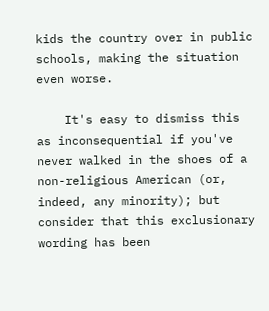kids the country over in public schools, making the situation even worse.

    It's easy to dismiss this as inconsequential if you've never walked in the shoes of a non-religious American (or, indeed, any minority); but consider that this exclusionary wording has been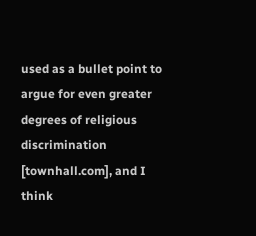used as a bullet point to argue for even greater degrees of religious discrimination [townhall.com], and I think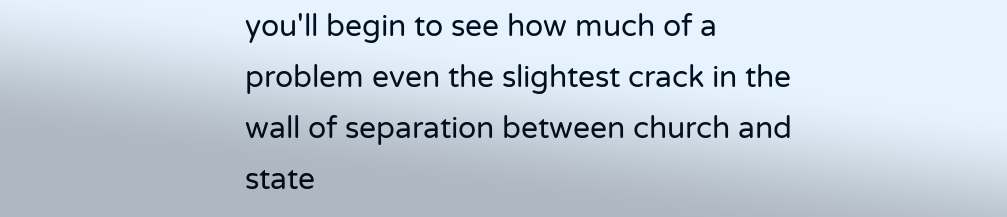you'll begin to see how much of a problem even the slightest crack in the wall of separation between church and state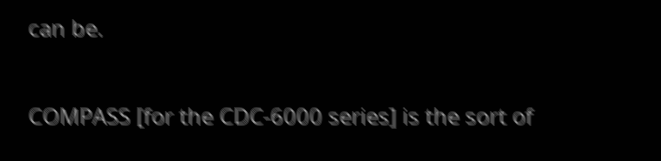can be.

COMPASS [for the CDC-6000 series] is the sort of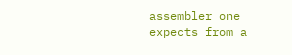assembler one expects from a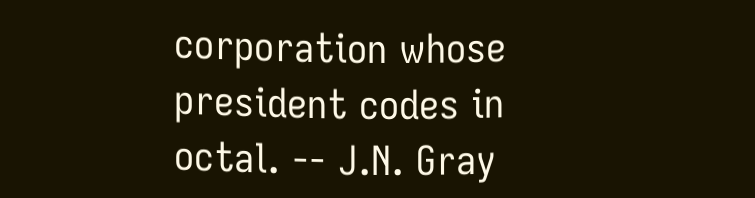corporation whose president codes in octal. -- J.N. Gray